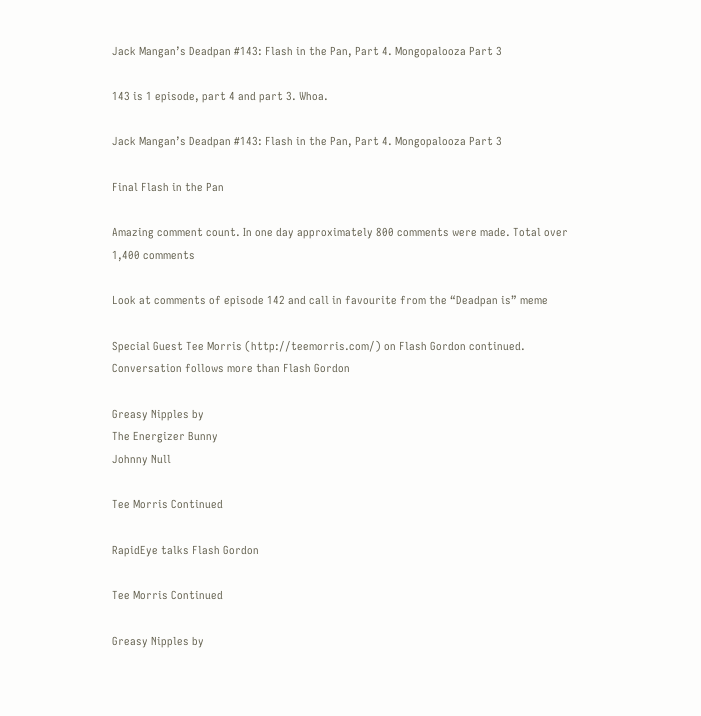Jack Mangan’s Deadpan #143: Flash in the Pan, Part 4. Mongopalooza Part 3

143 is 1 episode, part 4 and part 3. Whoa.

Jack Mangan’s Deadpan #143: Flash in the Pan, Part 4. Mongopalooza Part 3

Final Flash in the Pan

Amazing comment count. In one day approximately 800 comments were made. Total over 1,400 comments

Look at comments of episode 142 and call in favourite from the “Deadpan is” meme

Special Guest Tee Morris (http://teemorris.com/) on Flash Gordon continued. Conversation follows more than Flash Gordon

Greasy Nipples by
The Energizer Bunny
Johnny Null

Tee Morris Continued

RapidEye talks Flash Gordon

Tee Morris Continued

Greasy Nipples by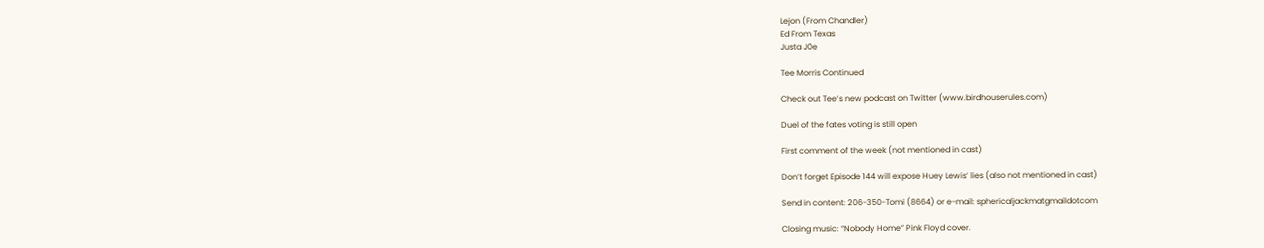Lejon (From Chandler)
Ed From Texas
Justa J0e

Tee Morris Continued

Check out Tee’s new podcast on Twitter (www.birdhouserules.com)

Duel of the fates voting is still open

First comment of the week (not mentioned in cast)

Don’t forget Episode 144 will expose Huey Lewis’ lies (also not mentioned in cast)

Send in content: 206-350-Tomi (8664) or e-mail: sphericaljackmatgmaildotcom

Closing music: “Nobody Home” Pink Floyd cover.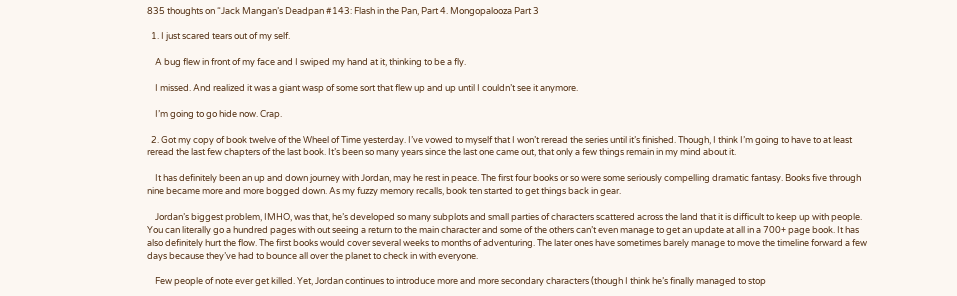835 thoughts on “Jack Mangan’s Deadpan #143: Flash in the Pan, Part 4. Mongopalooza Part 3

  1. I just scared tears out of my self.

    A bug flew in front of my face and I swiped my hand at it, thinking to be a fly.

    I missed. And realized it was a giant wasp of some sort that flew up and up until I couldn’t see it anymore.

    I’m going to go hide now. Crap.

  2. Got my copy of book twelve of the Wheel of Time yesterday. I’ve vowed to myself that I won’t reread the series until it’s finished. Though, I think I’m going to have to at least reread the last few chapters of the last book. It’s been so many years since the last one came out, that only a few things remain in my mind about it.

    It has definitely been an up and down journey with Jordan, may he rest in peace. The first four books or so were some seriously compelling dramatic fantasy. Books five through nine became more and more bogged down. As my fuzzy memory recalls, book ten started to get things back in gear.

    Jordan’s biggest problem, IMHO, was that, he’s developed so many subplots and small parties of characters scattered across the land that it is difficult to keep up with people. You can literally go a hundred pages with out seeing a return to the main character and some of the others can’t even manage to get an update at all in a 700+ page book. It has also definitely hurt the flow. The first books would cover several weeks to months of adventuring. The later ones have sometimes barely manage to move the timeline forward a few days because they’ve had to bounce all over the planet to check in with everyone.

    Few people of note ever get killed. Yet, Jordan continues to introduce more and more secondary characters (though I think he’s finally managed to stop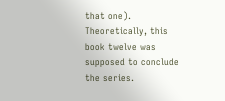that one). Theoretically, this book twelve was supposed to conclude the series.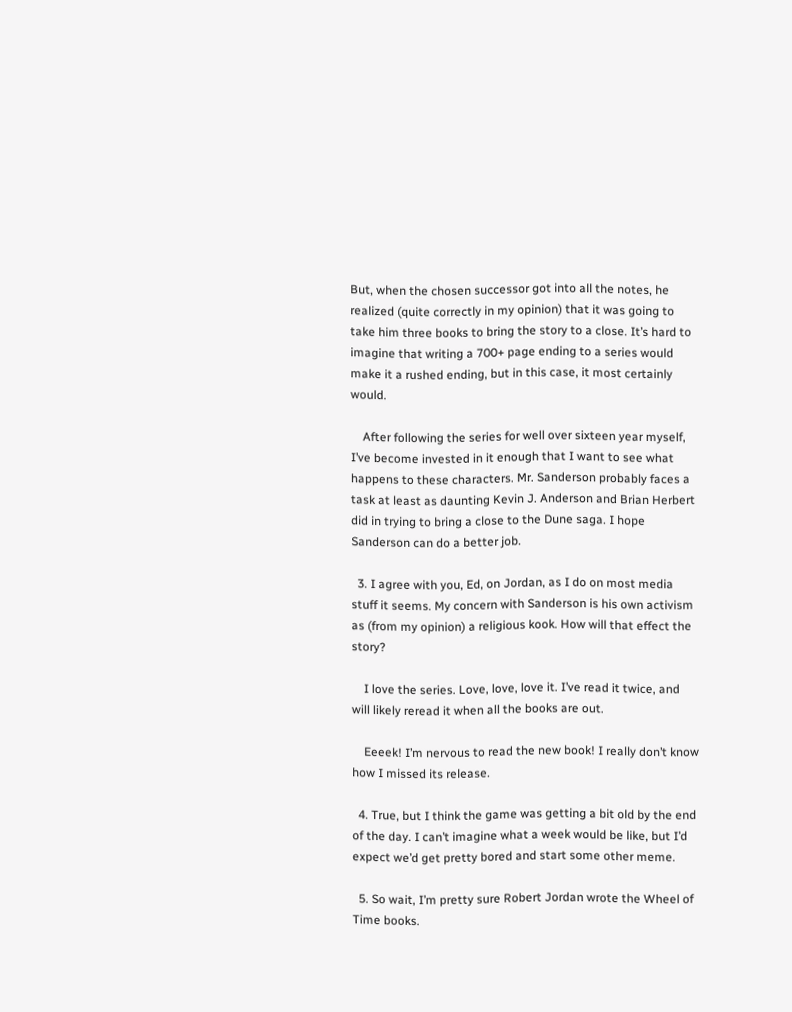But, when the chosen successor got into all the notes, he realized (quite correctly in my opinion) that it was going to take him three books to bring the story to a close. It’s hard to imagine that writing a 700+ page ending to a series would make it a rushed ending, but in this case, it most certainly would.

    After following the series for well over sixteen year myself, I’ve become invested in it enough that I want to see what happens to these characters. Mr. Sanderson probably faces a task at least as daunting Kevin J. Anderson and Brian Herbert did in trying to bring a close to the Dune saga. I hope Sanderson can do a better job.

  3. I agree with you, Ed, on Jordan, as I do on most media stuff it seems. My concern with Sanderson is his own activism as (from my opinion) a religious kook. How will that effect the story?

    I love the series. Love, love, love it. I’ve read it twice, and will likely reread it when all the books are out.

    Eeeek! I’m nervous to read the new book! I really don’t know how I missed its release.

  4. True, but I think the game was getting a bit old by the end of the day. I can’t imagine what a week would be like, but I’d expect we’d get pretty bored and start some other meme.

  5. So wait, I’m pretty sure Robert Jordan wrote the Wheel of Time books.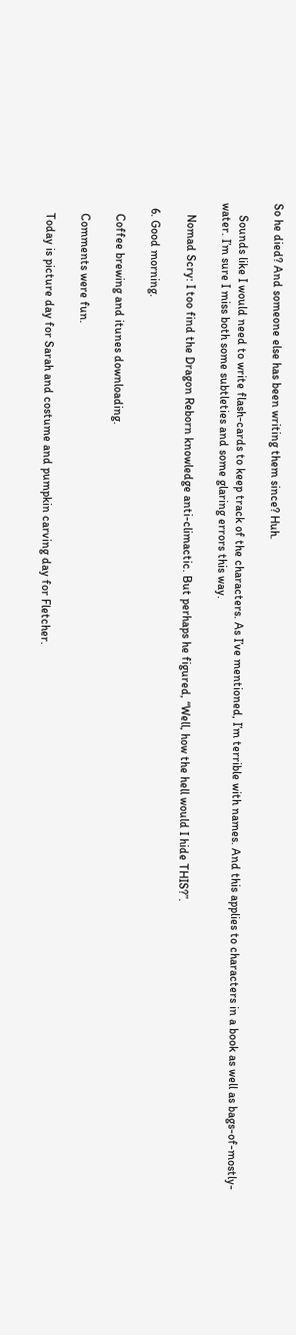So he died? And someone else has been writing them since? Huh.

    Sounds like I would need to write flash-cards to keep track of the characters. As I’ve mentioned, I’m terrible with names. And this applies to characters in a book as well as bags-of-mostly-water. I’m sure I miss both some subtleties and some glaring errors this way.

    Nomad Scry: I too find the Dragon Reborn knowledge anti-climactic. But perhaps he figured, “Well, how the hell would I hide THIS?”.

  6. Good morning.

    Coffee brewing and itunes downloading.

    Comments were fun.

    Today is picture day for Sarah and costume and pumpkin carving day for Fletcher.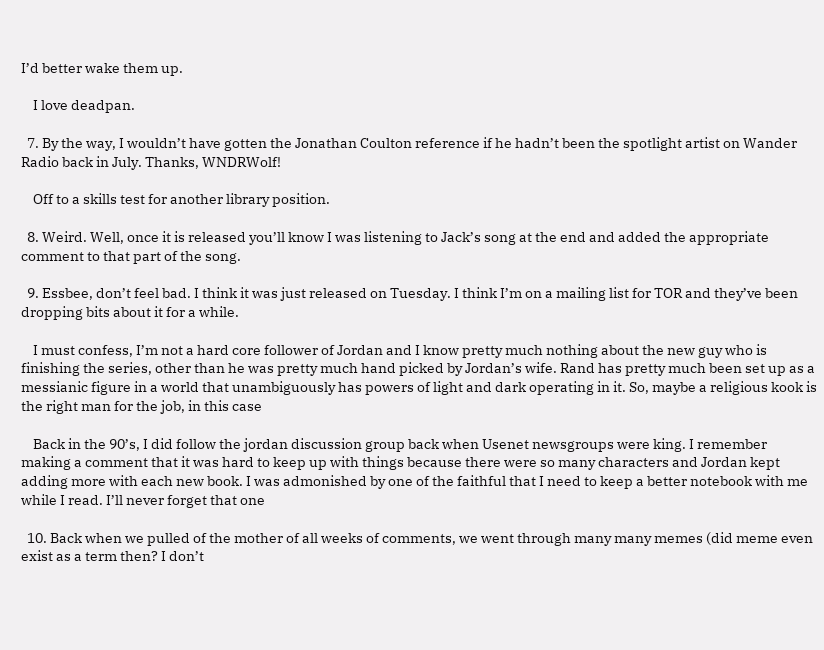I’d better wake them up.

    I love deadpan.

  7. By the way, I wouldn’t have gotten the Jonathan Coulton reference if he hadn’t been the spotlight artist on Wander Radio back in July. Thanks, WNDRWolf!

    Off to a skills test for another library position.

  8. Weird. Well, once it is released you’ll know I was listening to Jack’s song at the end and added the appropriate comment to that part of the song.

  9. Essbee, don’t feel bad. I think it was just released on Tuesday. I think I’m on a mailing list for TOR and they’ve been dropping bits about it for a while.

    I must confess, I’m not a hard core follower of Jordan and I know pretty much nothing about the new guy who is finishing the series, other than he was pretty much hand picked by Jordan’s wife. Rand has pretty much been set up as a messianic figure in a world that unambiguously has powers of light and dark operating in it. So, maybe a religious kook is the right man for the job, in this case

    Back in the 90’s, I did follow the jordan discussion group back when Usenet newsgroups were king. I remember making a comment that it was hard to keep up with things because there were so many characters and Jordan kept adding more with each new book. I was admonished by one of the faithful that I need to keep a better notebook with me while I read. I’ll never forget that one

  10. Back when we pulled of the mother of all weeks of comments, we went through many many memes (did meme even exist as a term then? I don’t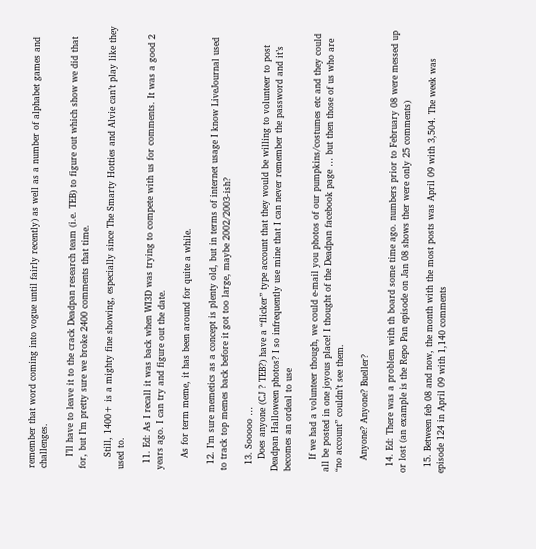remember that word coming into vogue until fairly recently) as well as a number of alphabet games and challenges.

    I’ll have to leave it to the crack Deadpan research team (i.e. TEB) to figure out which show we did that for, but I’m pretty sure we broke 2400 comments that time.

    Still, 1400+ is a mighty fine showing, especially since The Smarty Hotties and Alvie can’t play like they used to.

  11. Ed: As I recall it was back when WI3D was trying to compete with us for comments. It was a good 2 years ago. I can try and figure out the date.

    As for term meme, it has been around for quite a while.

  12. I’m sure memetics as a concept is plenty old, but in terms of internet usage I know LiveJournal used to track top memes back before it got too large, maybe 2002/2003-ish?

  13. Sooooo …
    Does anyone (CJ ? TEB?) have a “flicker” type account that they would be willing to volunteer to post Deadpan Halloween photos? I so infrequently use mine that I can never remember the password and it’s becomes an ordeal to use

    If we had a volunteer though, we could e-mail you photos of our pumpkins/costumes etc and they could all be posted in one joyous place! I thought of the Deadpan facebook page … but then those of us who are “no account” couldn’t see them.

    Anyone? Anyone? Bueller?

  14. Ed: There was a problem with th board some time ago. numbers prior to February 08 were messed up or lost (an example is the Repo Pan episode on Jan 08 shows ther were only 25 comments)

  15. Between feb 08 and now, the month with the most posts was April 09 with 3,504. The week was episode 124 in April 09 with 1,140 comments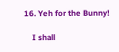16. Yeh for the Bunny!

    I shall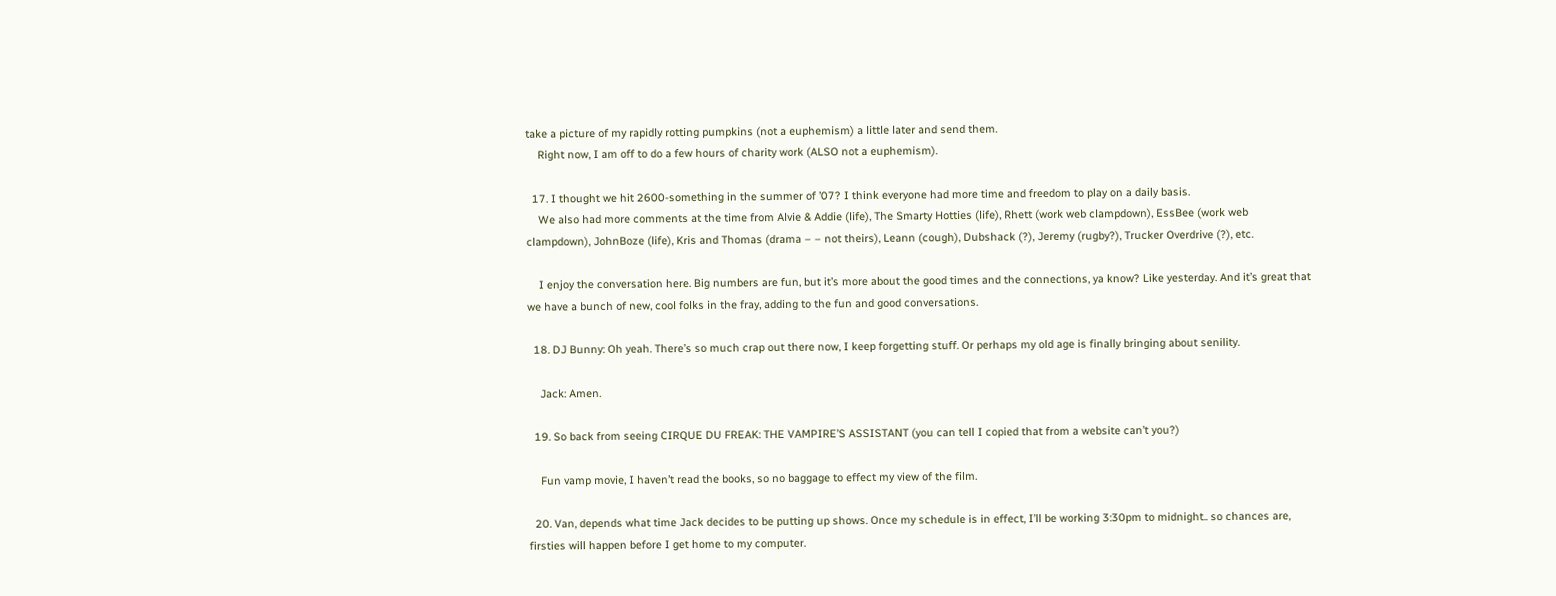take a picture of my rapidly rotting pumpkins (not a euphemism) a little later and send them.
    Right now, I am off to do a few hours of charity work (ALSO not a euphemism).

  17. I thought we hit 2600-something in the summer of ’07? I think everyone had more time and freedom to play on a daily basis.
    We also had more comments at the time from Alvie & Addie (life), The Smarty Hotties (life), Rhett (work web clampdown), EssBee (work web clampdown), JohnBoze (life), Kris and Thomas (drama – – not theirs), Leann (cough), Dubshack (?), Jeremy (rugby?), Trucker Overdrive (?), etc.

    I enjoy the conversation here. Big numbers are fun, but it’s more about the good times and the connections, ya know? Like yesterday. And it’s great that we have a bunch of new, cool folks in the fray, adding to the fun and good conversations.

  18. DJ Bunny: Oh yeah. There’s so much crap out there now, I keep forgetting stuff. Or perhaps my old age is finally bringing about senility.

    Jack: Amen.

  19. So back from seeing CIRQUE DU FREAK: THE VAMPIRE’S ASSISTANT (you can tell I copied that from a website can’t you?)

    Fun vamp movie, I haven’t read the books, so no baggage to effect my view of the film.

  20. Van, depends what time Jack decides to be putting up shows. Once my schedule is in effect, I’ll be working 3:30pm to midnight.. so chances are, firsties will happen before I get home to my computer.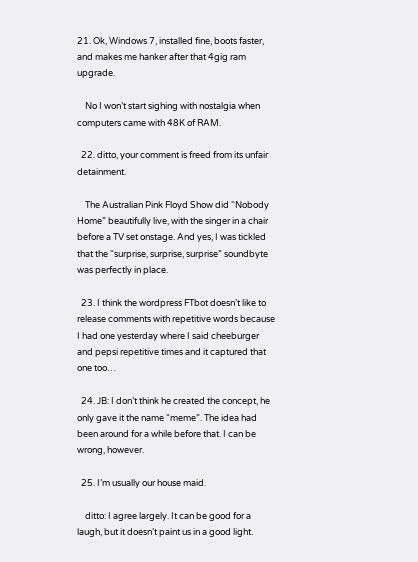21. Ok, Windows 7, installed fine, boots faster, and makes me hanker after that 4gig ram upgrade.

    No I won’t start sighing with nostalgia when computers came with 48K of RAM.

  22. ditto, your comment is freed from its unfair detainment.

    The Australian Pink Floyd Show did “Nobody Home” beautifully live, with the singer in a chair before a TV set onstage. And yes, I was tickled that the “surprise, surprise, surprise” soundbyte was perfectly in place.

  23. I think the wordpress FTbot doesn’t like to release comments with repetitive words because I had one yesterday where I said cheeburger and pepsi repetitive times and it captured that one too…

  24. JB: I don’t think he created the concept, he only gave it the name “meme”. The idea had been around for a while before that. I can be wrong, however.

  25. I’m usually our house maid.

    ditto: I agree largely. It can be good for a laugh, but it doesn’t paint us in a good light.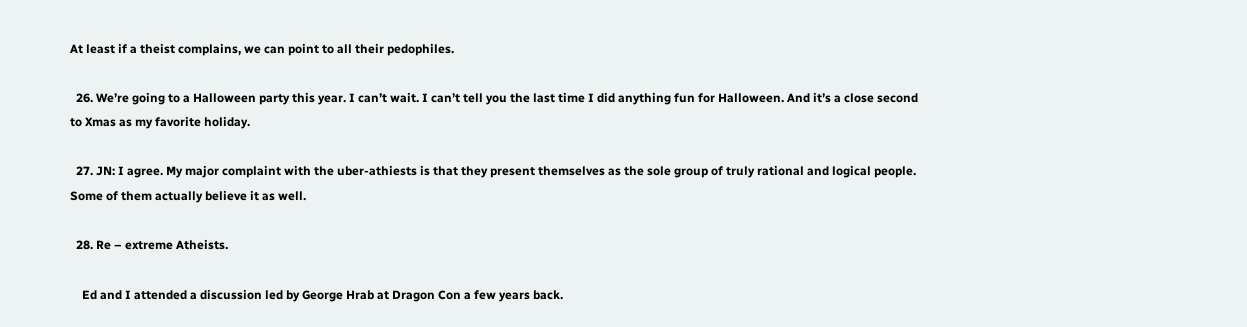At least if a theist complains, we can point to all their pedophiles.

  26. We’re going to a Halloween party this year. I can’t wait. I can’t tell you the last time I did anything fun for Halloween. And it’s a close second to Xmas as my favorite holiday.

  27. JN: I agree. My major complaint with the uber-athiests is that they present themselves as the sole group of truly rational and logical people. Some of them actually believe it as well.

  28. Re – extreme Atheists.

    Ed and I attended a discussion led by George Hrab at Dragon Con a few years back.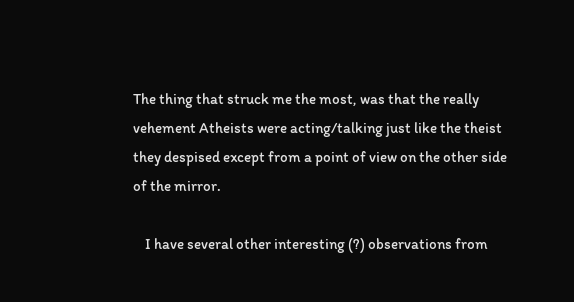The thing that struck me the most, was that the really vehement Atheists were acting/talking just like the theist they despised except from a point of view on the other side of the mirror.

    I have several other interesting (?) observations from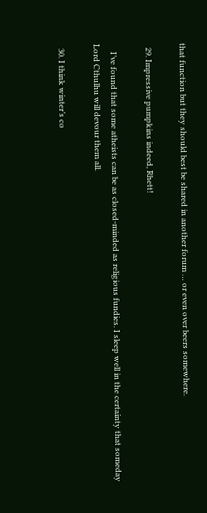that function but they should best be shared in another forum … or even over beers somewhere.

  29. Impressive pumpkins indeed, Rhett!

    I’ve found that some atheists can be as closed-minded as religious fundies. I sleep well in the certainty that someday Lord Cthulhu will devour them all.

  30. I think winter’s co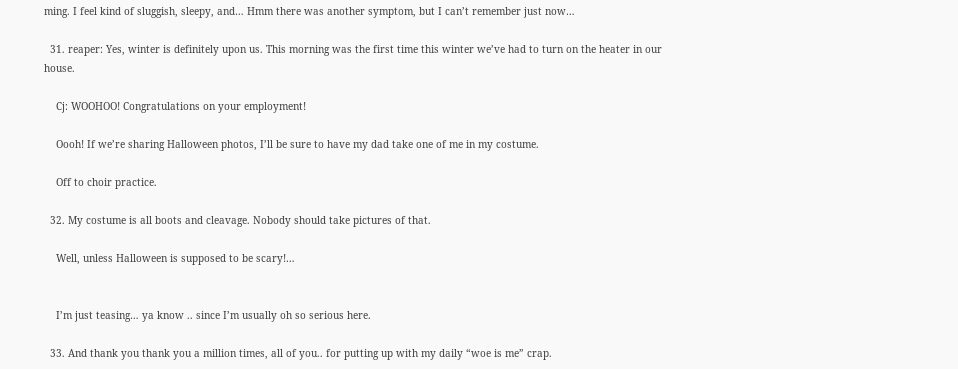ming. I feel kind of sluggish, sleepy, and… Hmm there was another symptom, but I can’t remember just now…

  31. reaper: Yes, winter is definitely upon us. This morning was the first time this winter we’ve had to turn on the heater in our house.

    Cj: WOOHOO! Congratulations on your employment!

    Oooh! If we’re sharing Halloween photos, I’ll be sure to have my dad take one of me in my costume.

    Off to choir practice.

  32. My costume is all boots and cleavage. Nobody should take pictures of that.

    Well, unless Halloween is supposed to be scary!…


    I’m just teasing… ya know .. since I’m usually oh so serious here.

  33. And thank you thank you a million times, all of you.. for putting up with my daily “woe is me” crap.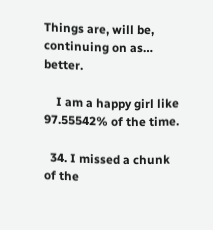Things are, will be, continuing on as… better.

    I am a happy girl like 97.55542% of the time.

  34. I missed a chunk of the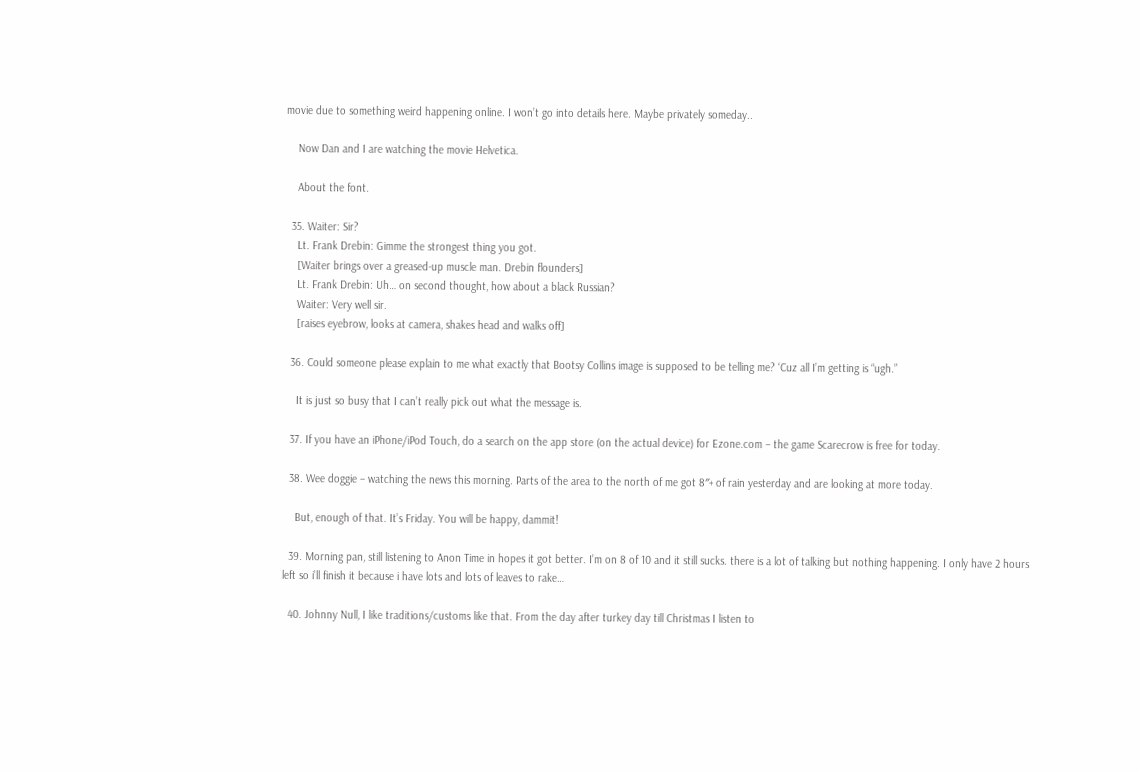movie due to something weird happening online. I won’t go into details here. Maybe privately someday..

    Now Dan and I are watching the movie Helvetica.

    About the font.

  35. Waiter: Sir?
    Lt. Frank Drebin: Gimme the strongest thing you got.
    [Waiter brings over a greased-up muscle man. Drebin flounders]
    Lt. Frank Drebin: Uh… on second thought, how about a black Russian?
    Waiter: Very well sir.
    [raises eyebrow, looks at camera, shakes head and walks off]

  36. Could someone please explain to me what exactly that Bootsy Collins image is supposed to be telling me? ‘Cuz all I’m getting is “ugh.”

    It is just so busy that I can’t really pick out what the message is.

  37. If you have an iPhone/iPod Touch, do a search on the app store (on the actual device) for Ezone.com – the game Scarecrow is free for today.

  38. Wee doggie – watching the news this morning. Parts of the area to the north of me got 8″+ of rain yesterday and are looking at more today.

    But, enough of that. It’s Friday. You will be happy, dammit!

  39. Morning pan, still listening to Anon Time in hopes it got better. I’m on 8 of 10 and it still sucks. there is a lot of talking but nothing happening. I only have 2 hours left so i’ll finish it because i have lots and lots of leaves to rake…

  40. Johnny Null, I like traditions/customs like that. From the day after turkey day till Christmas I listen to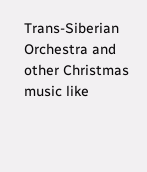Trans-Siberian Orchestra and other Christmas music like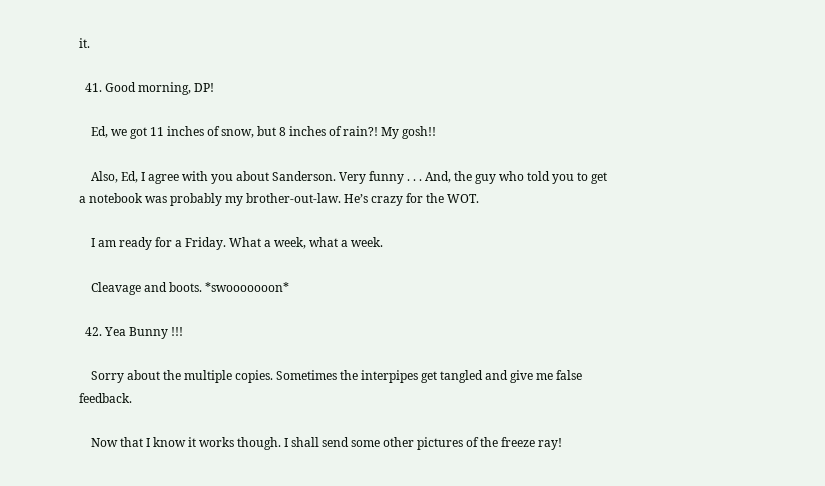it.

  41. Good morning, DP!

    Ed, we got 11 inches of snow, but 8 inches of rain?! My gosh!!

    Also, Ed, I agree with you about Sanderson. Very funny . . . And, the guy who told you to get a notebook was probably my brother-out-law. He’s crazy for the WOT.

    I am ready for a Friday. What a week, what a week.

    Cleavage and boots. *swooooooon*

  42. Yea Bunny !!!

    Sorry about the multiple copies. Sometimes the interpipes get tangled and give me false feedback.

    Now that I know it works though. I shall send some other pictures of the freeze ray!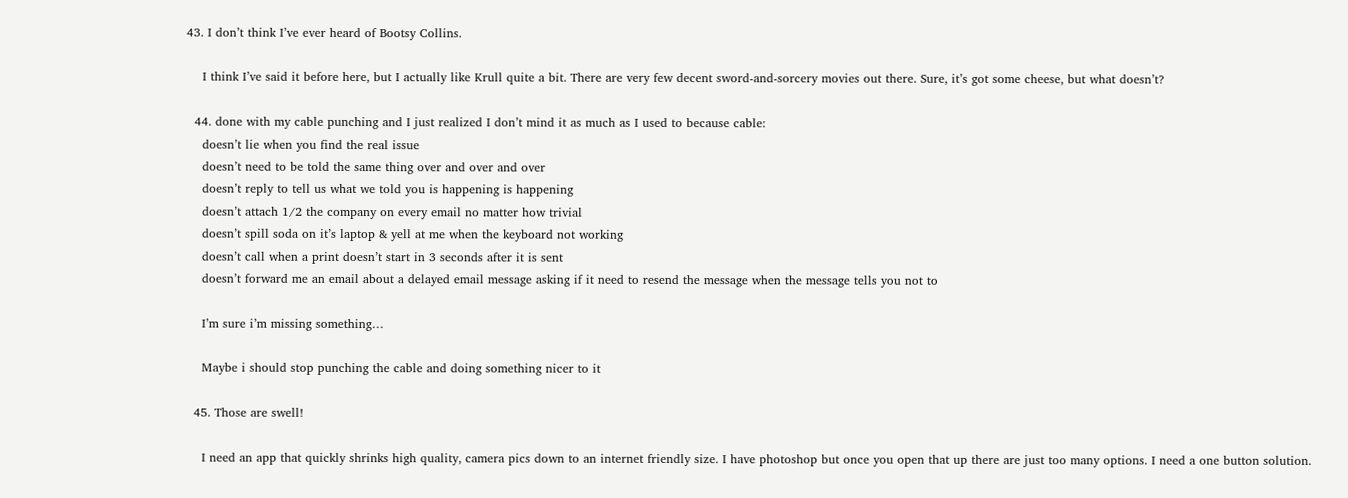43. I don’t think I’ve ever heard of Bootsy Collins.

    I think I’ve said it before here, but I actually like Krull quite a bit. There are very few decent sword-and-sorcery movies out there. Sure, it’s got some cheese, but what doesn’t?

  44. done with my cable punching and I just realized I don’t mind it as much as I used to because cable:
    doesn’t lie when you find the real issue
    doesn’t need to be told the same thing over and over and over
    doesn’t reply to tell us what we told you is happening is happening
    doesn’t attach 1/2 the company on every email no matter how trivial
    doesn’t spill soda on it’s laptop & yell at me when the keyboard not working
    doesn’t call when a print doesn’t start in 3 seconds after it is sent
    doesn’t forward me an email about a delayed email message asking if it need to resend the message when the message tells you not to

    I’m sure i’m missing something…

    Maybe i should stop punching the cable and doing something nicer to it

  45. Those are swell!

    I need an app that quickly shrinks high quality, camera pics down to an internet friendly size. I have photoshop but once you open that up there are just too many options. I need a one button solution.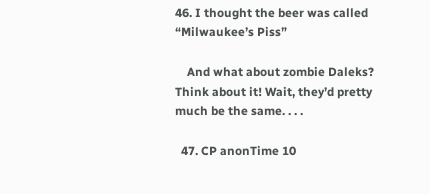46. I thought the beer was called “Milwaukee’s Piss”

    And what about zombie Daleks? Think about it! Wait, they’d pretty much be the same. . . .

  47. CP anonTime 10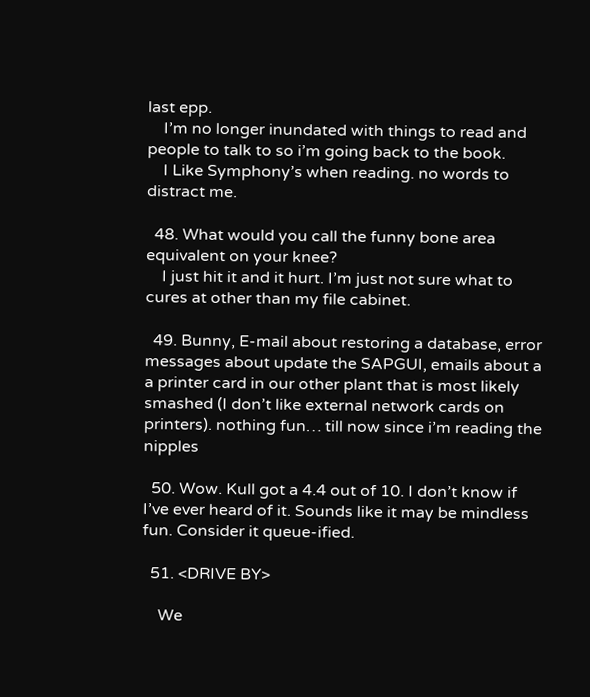last epp.
    I’m no longer inundated with things to read and people to talk to so i’m going back to the book.
    I Like Symphony’s when reading. no words to distract me.

  48. What would you call the funny bone area equivalent on your knee?
    I just hit it and it hurt. I’m just not sure what to cures at other than my file cabinet.

  49. Bunny, E-mail about restoring a database, error messages about update the SAPGUI, emails about a a printer card in our other plant that is most likely smashed (I don’t like external network cards on printers). nothing fun… till now since i’m reading the nipples

  50. Wow. Kull got a 4.4 out of 10. I don’t know if I’ve ever heard of it. Sounds like it may be mindless fun. Consider it queue-ified.

  51. <DRIVE BY>

    We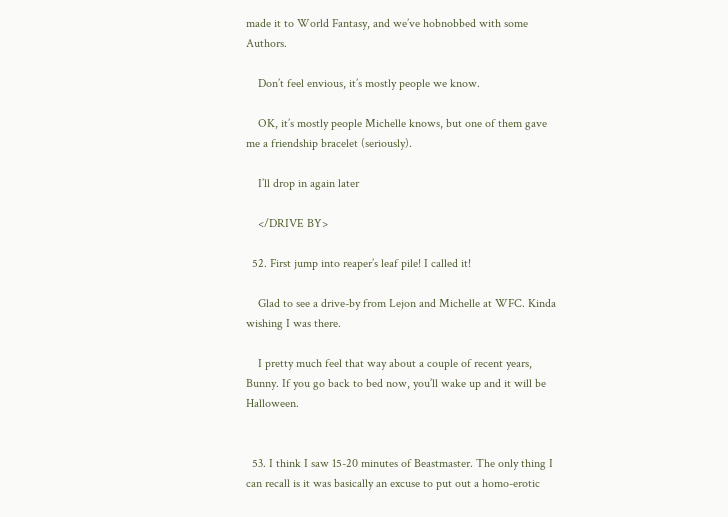made it to World Fantasy, and we’ve hobnobbed with some Authors.

    Don’t feel envious, it’s mostly people we know.

    OK, it’s mostly people Michelle knows, but one of them gave me a friendship bracelet (seriously).

    I’ll drop in again later

    </DRIVE BY>

  52. First jump into reaper’s leaf pile! I called it!

    Glad to see a drive-by from Lejon and Michelle at WFC. Kinda wishing I was there.

    I pretty much feel that way about a couple of recent years, Bunny. If you go back to bed now, you’ll wake up and it will be Halloween.


  53. I think I saw 15-20 minutes of Beastmaster. The only thing I can recall is it was basically an excuse to put out a homo-erotic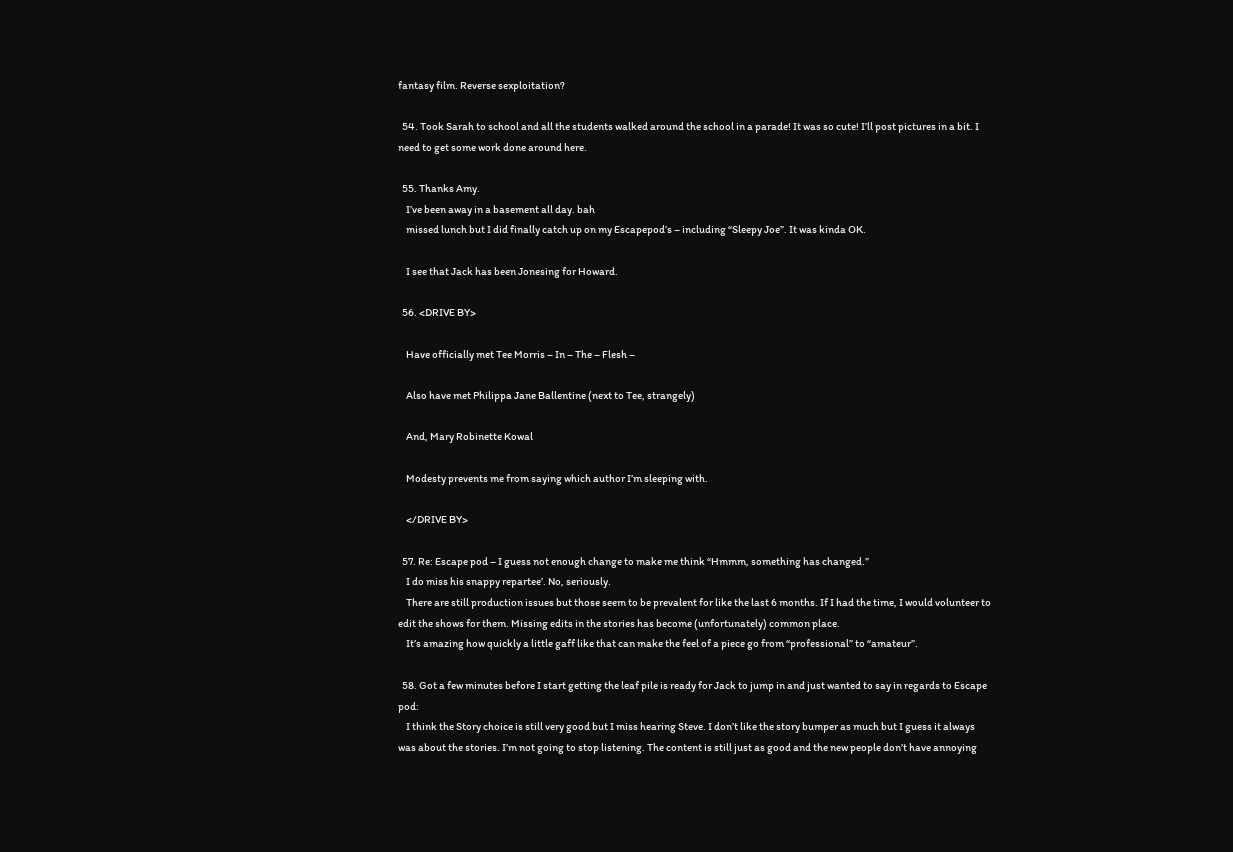fantasy film. Reverse sexploitation?

  54. Took Sarah to school and all the students walked around the school in a parade! It was so cute! I’ll post pictures in a bit. I need to get some work done around here.

  55. Thanks Amy.
    I’ve been away in a basement all day. bah
    missed lunch but I did finally catch up on my Escapepod’s – including “Sleepy Joe”. It was kinda OK.

    I see that Jack has been Jonesing for Howard.

  56. <DRIVE BY>

    Have officially met Tee Morris – In – The – Flesh –

    Also have met Philippa Jane Ballentine (next to Tee, strangely)

    And, Mary Robinette Kowal

    Modesty prevents me from saying which author I’m sleeping with.

    </DRIVE BY>

  57. Re: Escape pod – I guess not enough change to make me think “Hmmm, something has changed.”
    I do miss his snappy repartee’. No, seriously.
    There are still production issues but those seem to be prevalent for like the last 6 months. If I had the time, I would volunteer to edit the shows for them. Missing edits in the stories has become (unfortunately) common place.
    It’s amazing how quickly a little gaff like that can make the feel of a piece go from “professional” to “amateur”.

  58. Got a few minutes before I start getting the leaf pile is ready for Jack to jump in and just wanted to say in regards to Escape pod:
    I think the Story choice is still very good but I miss hearing Steve. I don’t like the story bumper as much but I guess it always was about the stories. I’m not going to stop listening. The content is still just as good and the new people don’t have annoying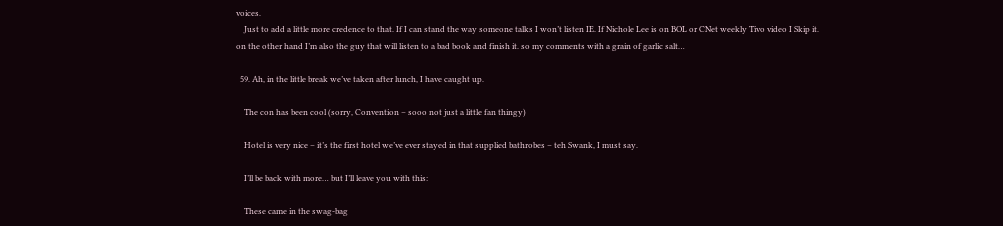voices.
    Just to add a little more credence to that. If I can stand the way someone talks I won’t listen IE. If Nichole Lee is on BOL or CNet weekly Tivo video I Skip it. on the other hand I’m also the guy that will listen to a bad book and finish it. so my comments with a grain of garlic salt…

  59. Ah, in the little break we’ve taken after lunch, I have caught up.

    The con has been cool (sorry, Convention – sooo not just a little fan thingy)

    Hotel is very nice – it’s the first hotel we’ve ever stayed in that supplied bathrobes – teh Swank, I must say.

    I’ll be back with more… but I’ll leave you with this:

    These came in the swag-bag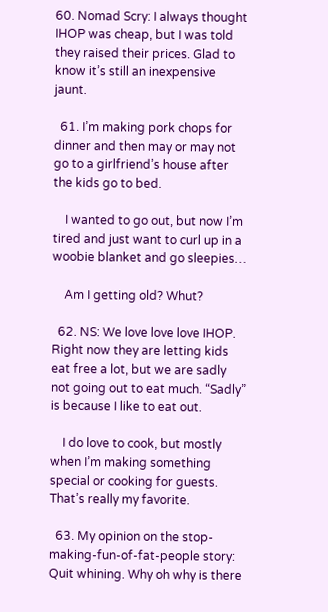60. Nomad Scry: I always thought IHOP was cheap, but I was told they raised their prices. Glad to know it’s still an inexpensive jaunt.

  61. I’m making pork chops for dinner and then may or may not go to a girlfriend’s house after the kids go to bed.

    I wanted to go out, but now I’m tired and just want to curl up in a woobie blanket and go sleepies…

    Am I getting old? Whut?

  62. NS: We love love love IHOP. Right now they are letting kids eat free a lot, but we are sadly not going out to eat much. “Sadly” is because I like to eat out.

    I do love to cook, but mostly when I’m making something special or cooking for guests. That’s really my favorite.

  63. My opinion on the stop-making-fun-of-fat-people story: Quit whining. Why oh why is there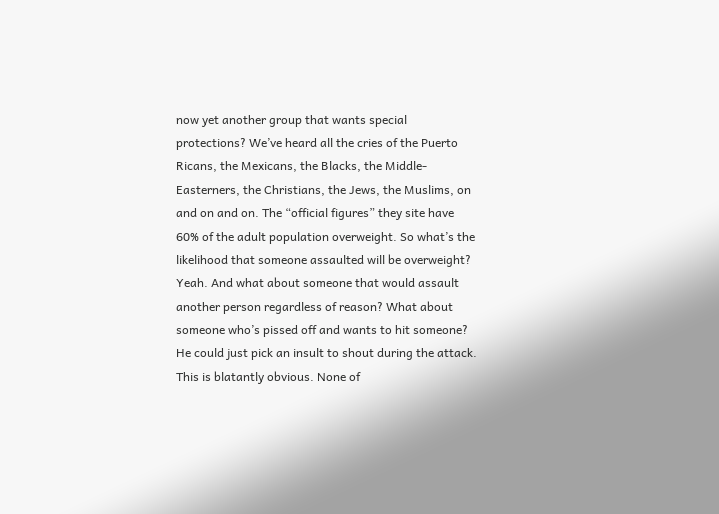now yet another group that wants special protections? We’ve heard all the cries of the Puerto Ricans, the Mexicans, the Blacks, the Middle-Easterners, the Christians, the Jews, the Muslims, on and on and on. The “official figures” they site have 60% of the adult population overweight. So what’s the likelihood that someone assaulted will be overweight? Yeah. And what about someone that would assault another person regardless of reason? What about someone who’s pissed off and wants to hit someone? He could just pick an insult to shout during the attack. This is blatantly obvious. None of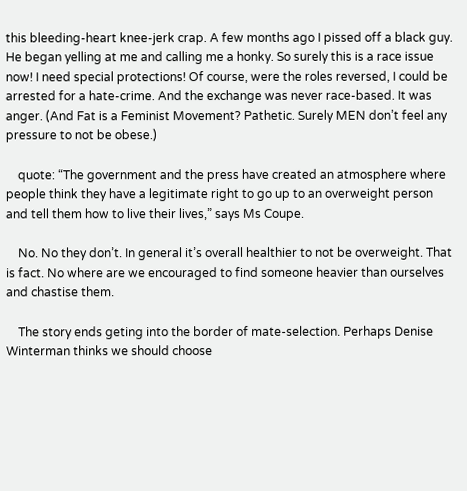this bleeding-heart knee-jerk crap. A few months ago I pissed off a black guy. He began yelling at me and calling me a honky. So surely this is a race issue now! I need special protections! Of course, were the roles reversed, I could be arrested for a hate-crime. And the exchange was never race-based. It was anger. (And Fat is a Feminist Movement? Pathetic. Surely MEN don’t feel any pressure to not be obese.)

    quote: “The government and the press have created an atmosphere where people think they have a legitimate right to go up to an overweight person and tell them how to live their lives,” says Ms Coupe.

    No. No they don’t. In general it’s overall healthier to not be overweight. That is fact. No where are we encouraged to find someone heavier than ourselves and chastise them.

    The story ends geting into the border of mate-selection. Perhaps Denise Winterman thinks we should choose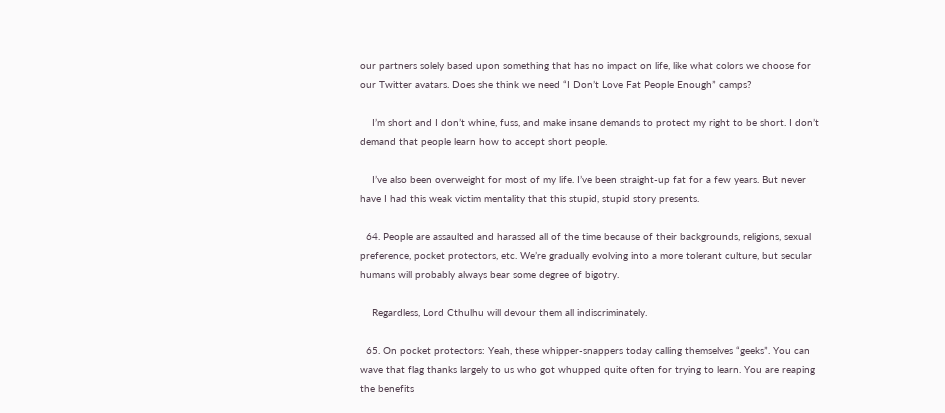our partners solely based upon something that has no impact on life, like what colors we choose for our Twitter avatars. Does she think we need “I Don’t Love Fat People Enough” camps?

    I’m short and I don’t whine, fuss, and make insane demands to protect my right to be short. I don’t demand that people learn how to accept short people.

    I’ve also been overweight for most of my life. I’ve been straight-up fat for a few years. But never have I had this weak victim mentality that this stupid, stupid story presents.

  64. People are assaulted and harassed all of the time because of their backgrounds, religions, sexual preference, pocket protectors, etc. We’re gradually evolving into a more tolerant culture, but secular humans will probably always bear some degree of bigotry.

    Regardless, Lord Cthulhu will devour them all indiscriminately.

  65. On pocket protectors: Yeah, these whipper-snappers today calling themselves “geeks”. You can wave that flag thanks largely to us who got whupped quite often for trying to learn. You are reaping the benefits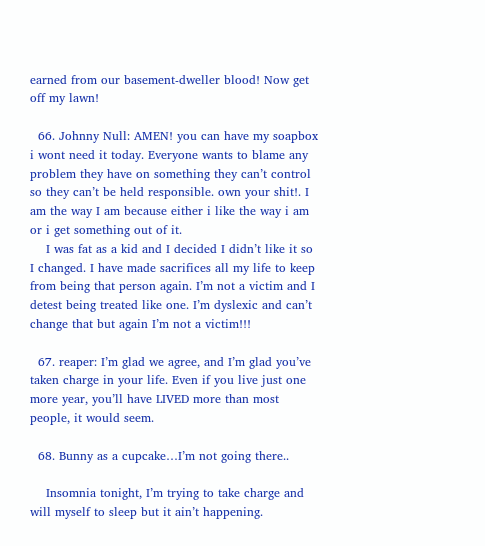earned from our basement-dweller blood! Now get off my lawn!

  66. Johnny Null: AMEN! you can have my soapbox i wont need it today. Everyone wants to blame any problem they have on something they can’t control so they can’t be held responsible. own your shit!. I am the way I am because either i like the way i am or i get something out of it.
    I was fat as a kid and I decided I didn’t like it so I changed. I have made sacrifices all my life to keep from being that person again. I’m not a victim and I detest being treated like one. I’m dyslexic and can’t change that but again I’m not a victim!!!

  67. reaper: I’m glad we agree, and I’m glad you’ve taken charge in your life. Even if you live just one more year, you’ll have LIVED more than most people, it would seem.

  68. Bunny as a cupcake…I’m not going there..

    Insomnia tonight, I’m trying to take charge and will myself to sleep but it ain’t happening.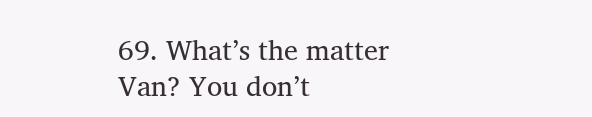69. What’s the matter Van? You don’t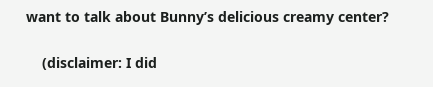want to talk about Bunny’s delicious creamy center?

    (disclaimer: I did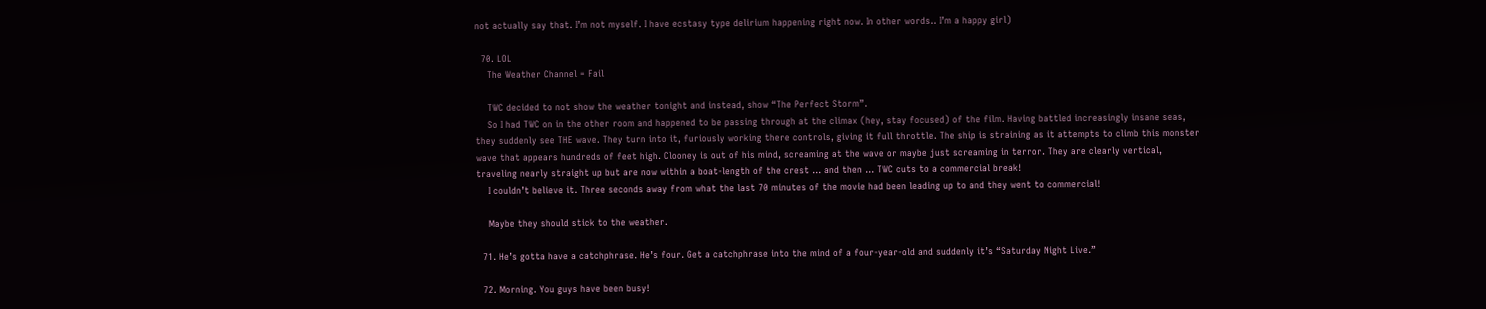not actually say that. I’m not myself. I have ecstasy type delirium happening right now. In other words.. I’m a happy girl)

  70. LOL
    The Weather Channel = Fail

    TWC decided to not show the weather tonight and instead, show “The Perfect Storm”.
    So I had TWC on in the other room and happened to be passing through at the climax (hey, stay focused) of the film. Having battled increasingly insane seas, they suddenly see THE wave. They turn into it, furiously working there controls, giving it full throttle. The ship is straining as it attempts to climb this monster wave that appears hundreds of feet high. Clooney is out of his mind, screaming at the wave or maybe just screaming in terror. They are clearly vertical, traveling nearly straight up but are now within a boat-length of the crest … and then … TWC cuts to a commercial break!
    I couldn’t believe it. Three seconds away from what the last 70 minutes of the movie had been leading up to and they went to commercial!

    Maybe they should stick to the weather.

  71. He’s gotta have a catchphrase. He’s four. Get a catchphrase into the mind of a four-year-old and suddenly it’s “Saturday Night Live.”

  72. Morning. You guys have been busy!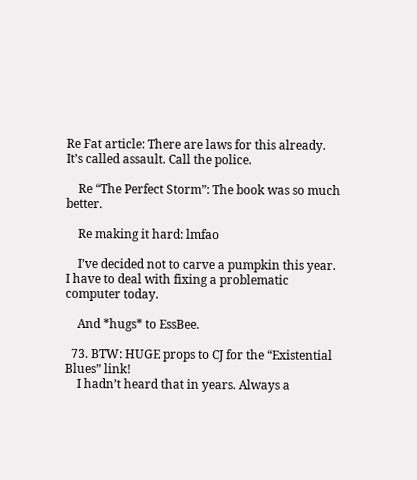Re Fat article: There are laws for this already. It’s called assault. Call the police.

    Re “The Perfect Storm”: The book was so much better.

    Re making it hard: lmfao

    I’ve decided not to carve a pumpkin this year. I have to deal with fixing a problematic computer today.

    And *hugs* to EssBee.

  73. BTW: HUGE props to CJ for the “Existential Blues” link!
    I hadn’t heard that in years. Always a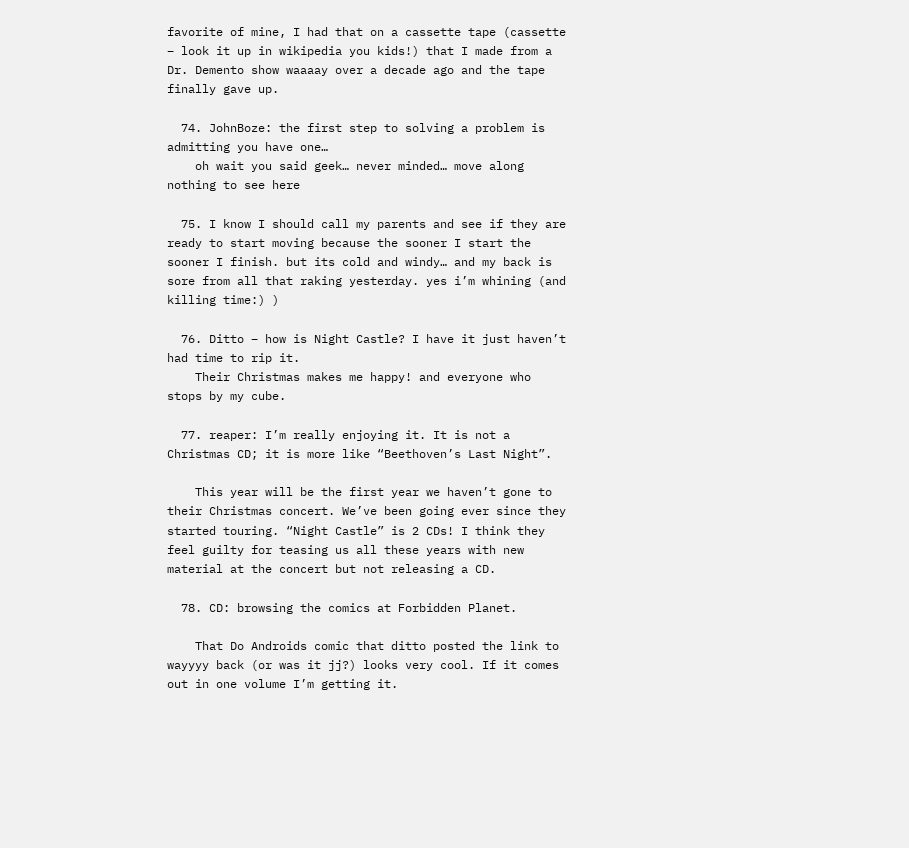favorite of mine, I had that on a cassette tape (cassette – look it up in wikipedia you kids!) that I made from a Dr. Demento show waaaay over a decade ago and the tape finally gave up.

  74. JohnBoze: the first step to solving a problem is admitting you have one…
    oh wait you said geek… never minded… move along nothing to see here

  75. I know I should call my parents and see if they are ready to start moving because the sooner I start the sooner I finish. but its cold and windy… and my back is sore from all that raking yesterday. yes i’m whining (and killing time:) )

  76. Ditto – how is Night Castle? I have it just haven’t had time to rip it.
    Their Christmas makes me happy! and everyone who stops by my cube.

  77. reaper: I’m really enjoying it. It is not a Christmas CD; it is more like “Beethoven’s Last Night”.

    This year will be the first year we haven’t gone to their Christmas concert. We’ve been going ever since they started touring. “Night Castle” is 2 CDs! I think they feel guilty for teasing us all these years with new material at the concert but not releasing a CD.

  78. CD: browsing the comics at Forbidden Planet.

    That Do Androids comic that ditto posted the link to wayyyy back (or was it jj?) looks very cool. If it comes out in one volume I’m getting it.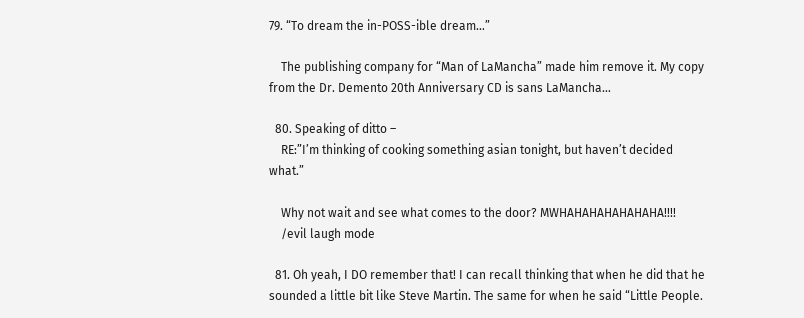79. “To dream the in-POSS-ible dream…”

    The publishing company for “Man of LaMancha” made him remove it. My copy from the Dr. Demento 20th Anniversary CD is sans LaMancha…

  80. Speaking of ditto –
    RE:”I’m thinking of cooking something asian tonight, but haven’t decided what.”

    Why not wait and see what comes to the door? MWHAHAHAHAHAHAHA!!!!
    /evil laugh mode

  81. Oh yeah, I DO remember that! I can recall thinking that when he did that he sounded a little bit like Steve Martin. The same for when he said “Little People.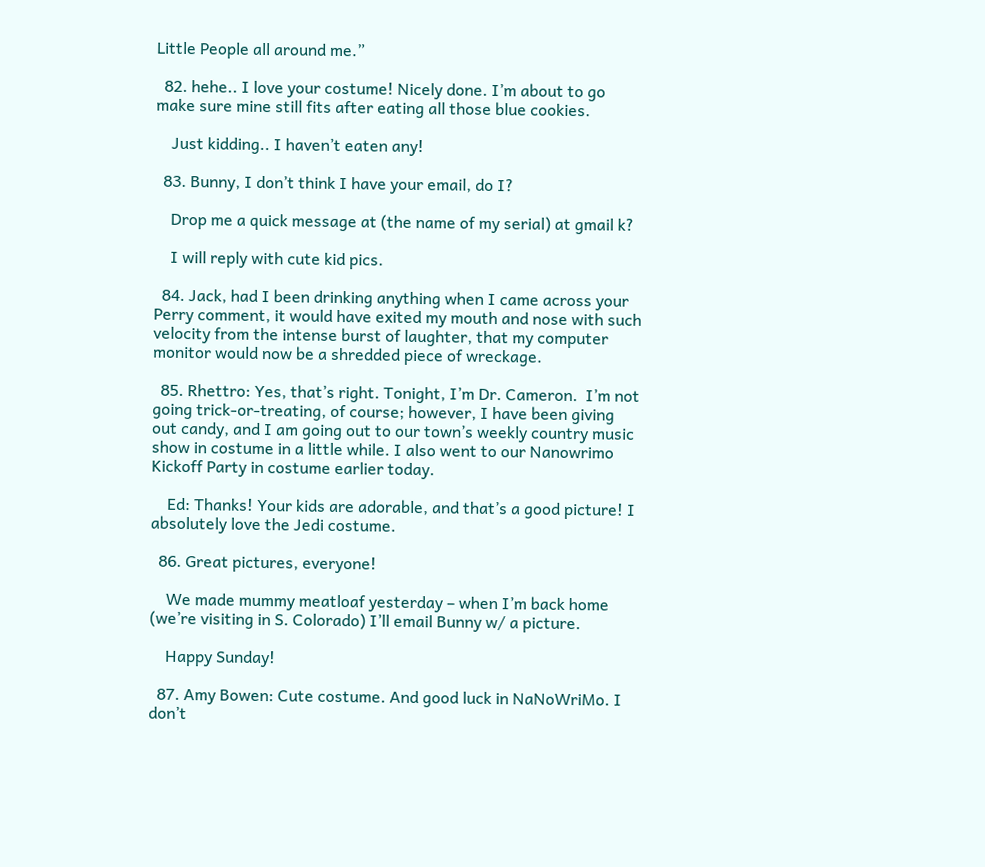Little People all around me.”

  82. hehe.. I love your costume! Nicely done. I’m about to go make sure mine still fits after eating all those blue cookies.

    Just kidding.. I haven’t eaten any!

  83. Bunny, I don’t think I have your email, do I?

    Drop me a quick message at (the name of my serial) at gmail k?

    I will reply with cute kid pics.

  84. Jack, had I been drinking anything when I came across your Perry comment, it would have exited my mouth and nose with such velocity from the intense burst of laughter, that my computer monitor would now be a shredded piece of wreckage.

  85. Rhettro: Yes, that’s right. Tonight, I’m Dr. Cameron.  I’m not going trick-or-treating, of course; however, I have been giving out candy, and I am going out to our town’s weekly country music show in costume in a little while. I also went to our Nanowrimo Kickoff Party in costume earlier today.

    Ed: Thanks! Your kids are adorable, and that’s a good picture! I absolutely love the Jedi costume.

  86. Great pictures, everyone!

    We made mummy meatloaf yesterday – when I’m back home (we’re visiting in S. Colorado) I’ll email Bunny w/ a picture.

    Happy Sunday!

  87. Amy Bowen: Cute costume. And good luck in NaNoWriMo. I don’t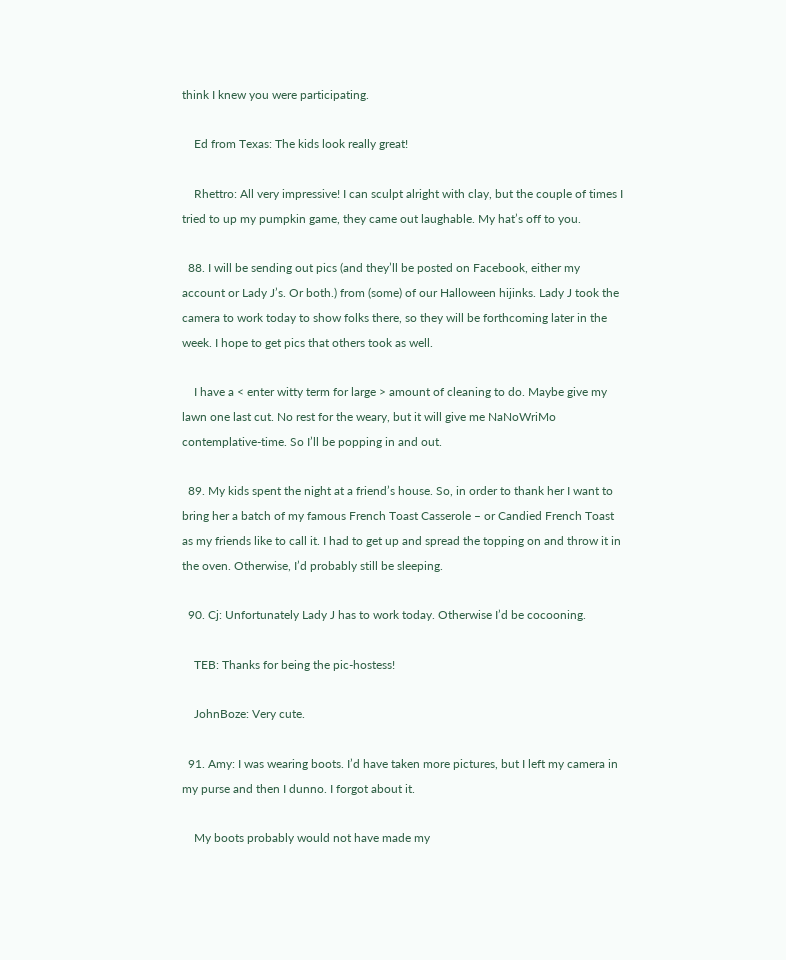think I knew you were participating.

    Ed from Texas: The kids look really great!

    Rhettro: All very impressive! I can sculpt alright with clay, but the couple of times I tried to up my pumpkin game, they came out laughable. My hat’s off to you.

  88. I will be sending out pics (and they’ll be posted on Facebook, either my account or Lady J’s. Or both.) from (some) of our Halloween hijinks. Lady J took the camera to work today to show folks there, so they will be forthcoming later in the week. I hope to get pics that others took as well.

    I have a < enter witty term for large > amount of cleaning to do. Maybe give my lawn one last cut. No rest for the weary, but it will give me NaNoWriMo contemplative-time. So I’ll be popping in and out.

  89. My kids spent the night at a friend’s house. So, in order to thank her I want to bring her a batch of my famous French Toast Casserole – or Candied French Toast as my friends like to call it. I had to get up and spread the topping on and throw it in the oven. Otherwise, I’d probably still be sleeping.

  90. Cj: Unfortunately Lady J has to work today. Otherwise I’d be cocooning.

    TEB: Thanks for being the pic-hostess!

    JohnBoze: Very cute.

  91. Amy: I was wearing boots. I’d have taken more pictures, but I left my camera in my purse and then I dunno. I forgot about it.

    My boots probably would not have made my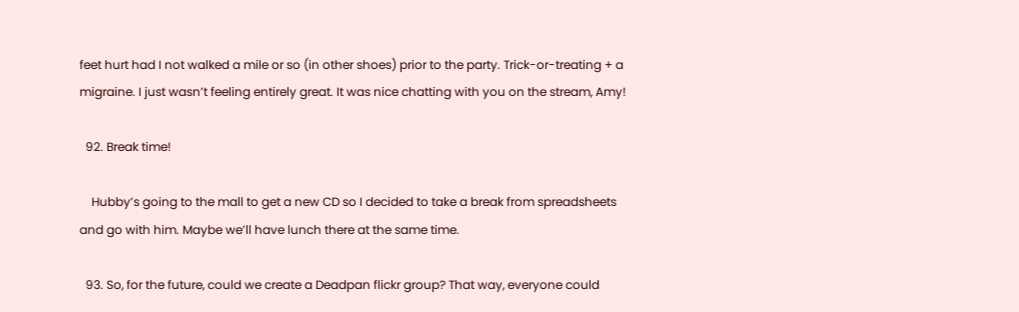feet hurt had I not walked a mile or so (in other shoes) prior to the party. Trick-or-treating + a migraine. I just wasn’t feeling entirely great. It was nice chatting with you on the stream, Amy!

  92. Break time!

    Hubby’s going to the mall to get a new CD so I decided to take a break from spreadsheets and go with him. Maybe we’ll have lunch there at the same time.

  93. So, for the future, could we create a Deadpan flickr group? That way, everyone could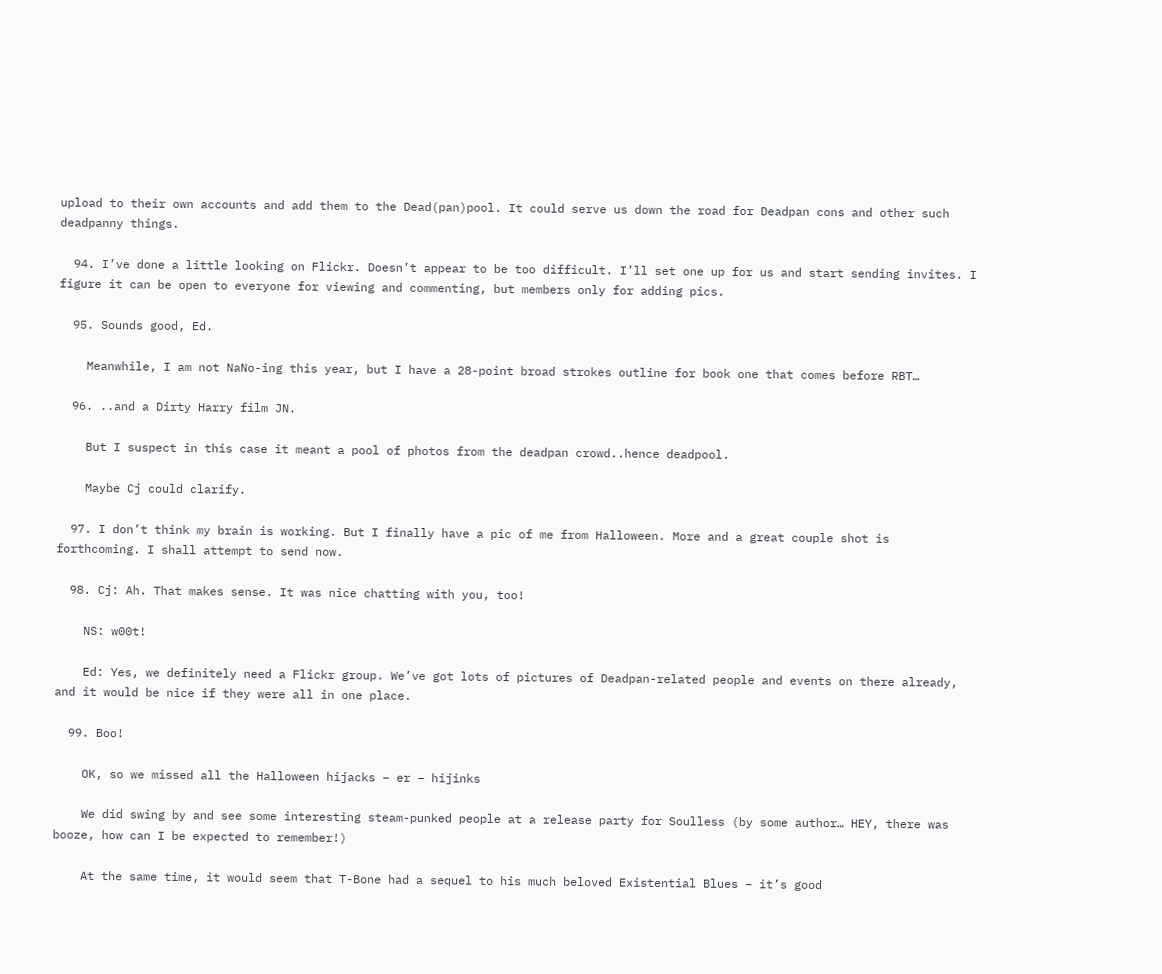upload to their own accounts and add them to the Dead(pan)pool. It could serve us down the road for Deadpan cons and other such deadpanny things.

  94. I’ve done a little looking on Flickr. Doesn’t appear to be too difficult. I’ll set one up for us and start sending invites. I figure it can be open to everyone for viewing and commenting, but members only for adding pics.

  95. Sounds good, Ed.

    Meanwhile, I am not NaNo-ing this year, but I have a 28-point broad strokes outline for book one that comes before RBT…

  96. ..and a Dirty Harry film JN.

    But I suspect in this case it meant a pool of photos from the deadpan crowd..hence deadpool.

    Maybe Cj could clarify.

  97. I don’t think my brain is working. But I finally have a pic of me from Halloween. More and a great couple shot is forthcoming. I shall attempt to send now.

  98. Cj: Ah. That makes sense. It was nice chatting with you, too!

    NS: w00t!

    Ed: Yes, we definitely need a Flickr group. We’ve got lots of pictures of Deadpan-related people and events on there already, and it would be nice if they were all in one place.

  99. Boo!

    OK, so we missed all the Halloween hijacks – er – hijinks

    We did swing by and see some interesting steam-punked people at a release party for Soulless (by some author… HEY, there was booze, how can I be expected to remember!)

    At the same time, it would seem that T-Bone had a sequel to his much beloved Existential Blues – it’s good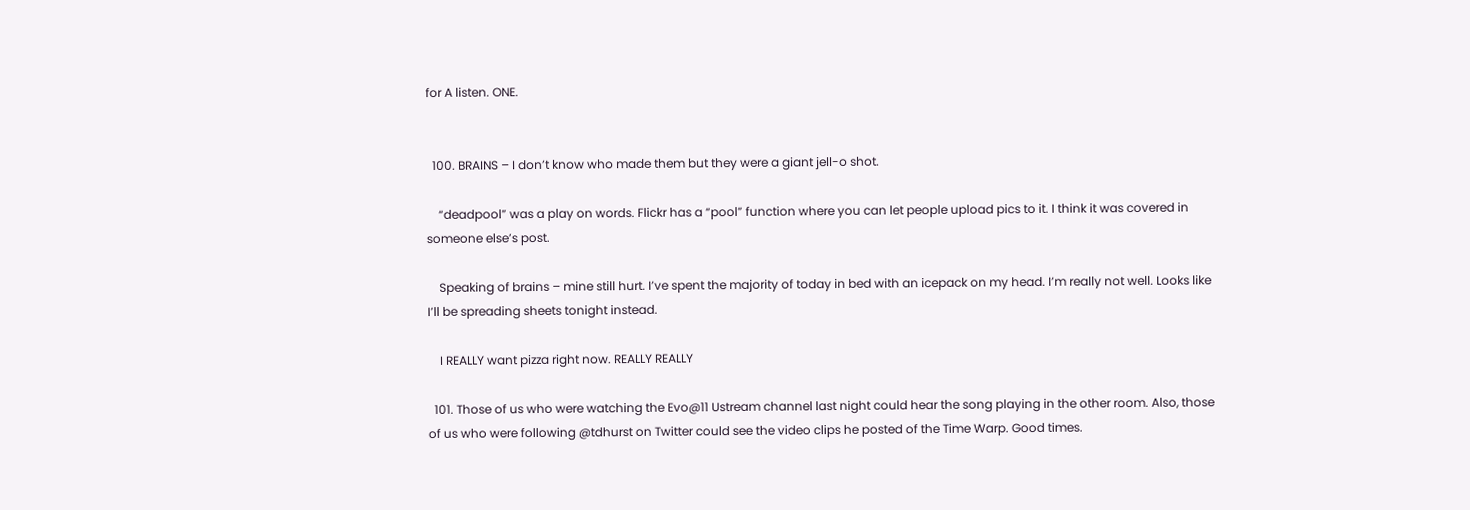for A listen. ONE.


  100. BRAINS – I don’t know who made them but they were a giant jell-o shot.

    “deadpool” was a play on words. Flickr has a “pool” function where you can let people upload pics to it. I think it was covered in someone else’s post.

    Speaking of brains – mine still hurt. I’ve spent the majority of today in bed with an icepack on my head. I’m really not well. Looks like I’ll be spreading sheets tonight instead.

    I REALLY want pizza right now. REALLY REALLY

  101. Those of us who were watching the Evo@11 Ustream channel last night could hear the song playing in the other room. Also, those of us who were following @tdhurst on Twitter could see the video clips he posted of the Time Warp. Good times.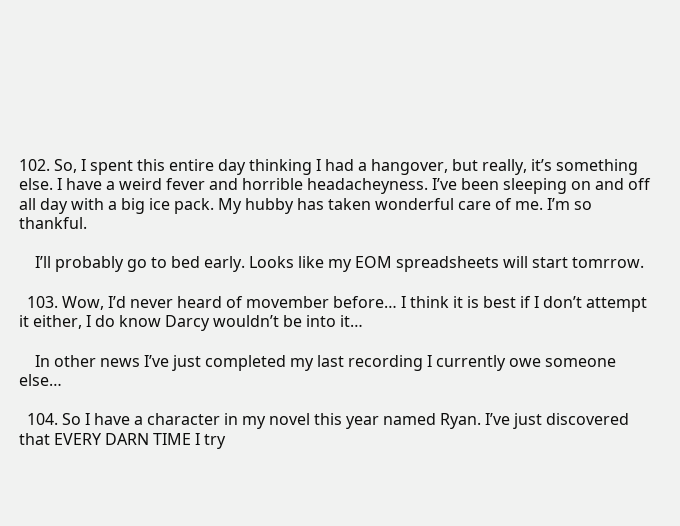102. So, I spent this entire day thinking I had a hangover, but really, it’s something else. I have a weird fever and horrible headacheyness. I’ve been sleeping on and off all day with a big ice pack. My hubby has taken wonderful care of me. I’m so thankful.

    I’ll probably go to bed early. Looks like my EOM spreadsheets will start tomrrow.

  103. Wow, I’d never heard of movember before… I think it is best if I don’t attempt it either, I do know Darcy wouldn’t be into it…

    In other news I’ve just completed my last recording I currently owe someone else…

  104. So I have a character in my novel this year named Ryan. I’ve just discovered that EVERY DARN TIME I try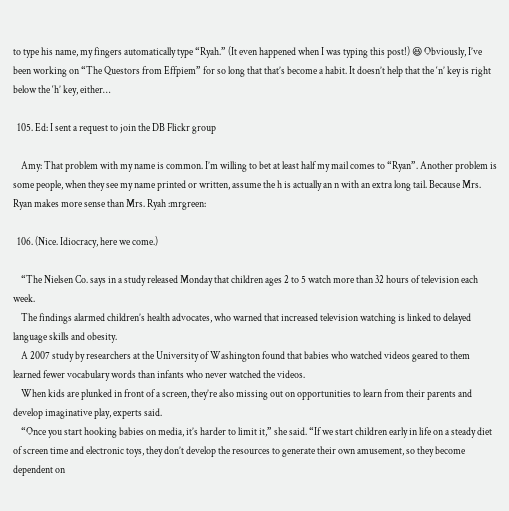to type his name, my fingers automatically type “Ryah.” (It even happened when I was typing this post!) 😆 Obviously, I’ve been working on “The Questors from Effpiem” for so long that that’s become a habit. It doesn’t help that the ‘n’ key is right below the ‘h’ key, either…

  105. Ed: I sent a request to join the DB Flickr group

    Amy: That problem with my name is common. I’m willing to bet at least half my mail comes to “Ryan”. Another problem is some people, when they see my name printed or written, assume the h is actually an n with an extra long tail. Because Mrs. Ryan makes more sense than Mrs. Ryah :mrgreen:

  106. (Nice. Idiocracy, here we come.)

    “The Nielsen Co. says in a study released Monday that children ages 2 to 5 watch more than 32 hours of television each week.
    The findings alarmed children’s health advocates, who warned that increased television watching is linked to delayed language skills and obesity.
    A 2007 study by researchers at the University of Washington found that babies who watched videos geared to them learned fewer vocabulary words than infants who never watched the videos.
    When kids are plunked in front of a screen, they’re also missing out on opportunities to learn from their parents and develop imaginative play, experts said.
    “Once you start hooking babies on media, it’s harder to limit it,” she said. “If we start children early in life on a steady diet of screen time and electronic toys, they don’t develop the resources to generate their own amusement, so they become dependent on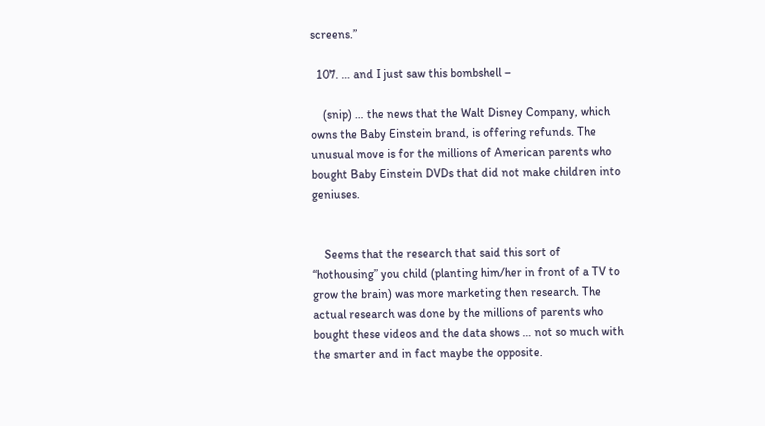screens.”

  107. … and I just saw this bombshell –

    (snip) … the news that the Walt Disney Company, which owns the Baby Einstein brand, is offering refunds. The unusual move is for the millions of American parents who bought Baby Einstein DVDs that did not make children into geniuses.


    Seems that the research that said this sort of “hothousing” you child (planting him/her in front of a TV to grow the brain) was more marketing then research. The actual research was done by the millions of parents who bought these videos and the data shows … not so much with the smarter and in fact maybe the opposite.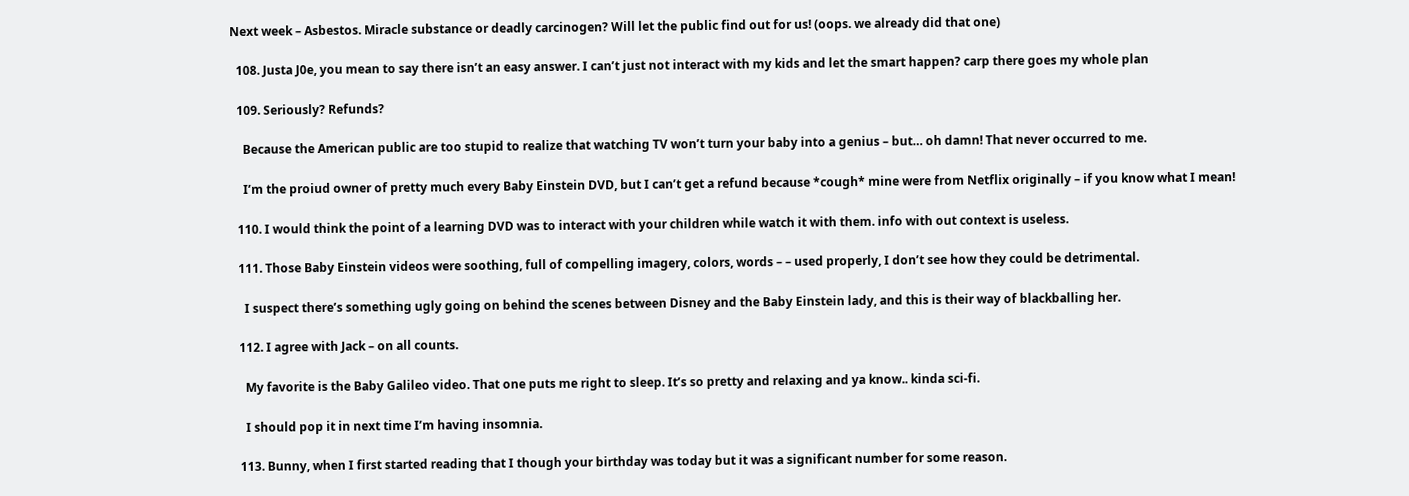Next week – Asbestos. Miracle substance or deadly carcinogen? Will let the public find out for us! (oops. we already did that one)

  108. Justa J0e, you mean to say there isn’t an easy answer. I can’t just not interact with my kids and let the smart happen? carp there goes my whole plan

  109. Seriously? Refunds?

    Because the American public are too stupid to realize that watching TV won’t turn your baby into a genius – but… oh damn! That never occurred to me.

    I’m the proiud owner of pretty much every Baby Einstein DVD, but I can’t get a refund because *cough* mine were from Netflix originally – if you know what I mean!

  110. I would think the point of a learning DVD was to interact with your children while watch it with them. info with out context is useless.

  111. Those Baby Einstein videos were soothing, full of compelling imagery, colors, words – – used properly, I don’t see how they could be detrimental.

    I suspect there’s something ugly going on behind the scenes between Disney and the Baby Einstein lady, and this is their way of blackballing her.

  112. I agree with Jack – on all counts.

    My favorite is the Baby Galileo video. That one puts me right to sleep. It’s so pretty and relaxing and ya know.. kinda sci-fi.

    I should pop it in next time I’m having insomnia.

  113. Bunny, when I first started reading that I though your birthday was today but it was a significant number for some reason.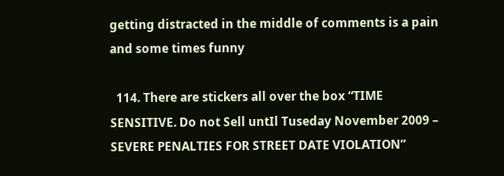getting distracted in the middle of comments is a pain and some times funny

  114. There are stickers all over the box “TIME SENSITIVE. Do not Sell untIl Tuseday November 2009 – SEVERE PENALTIES FOR STREET DATE VIOLATION”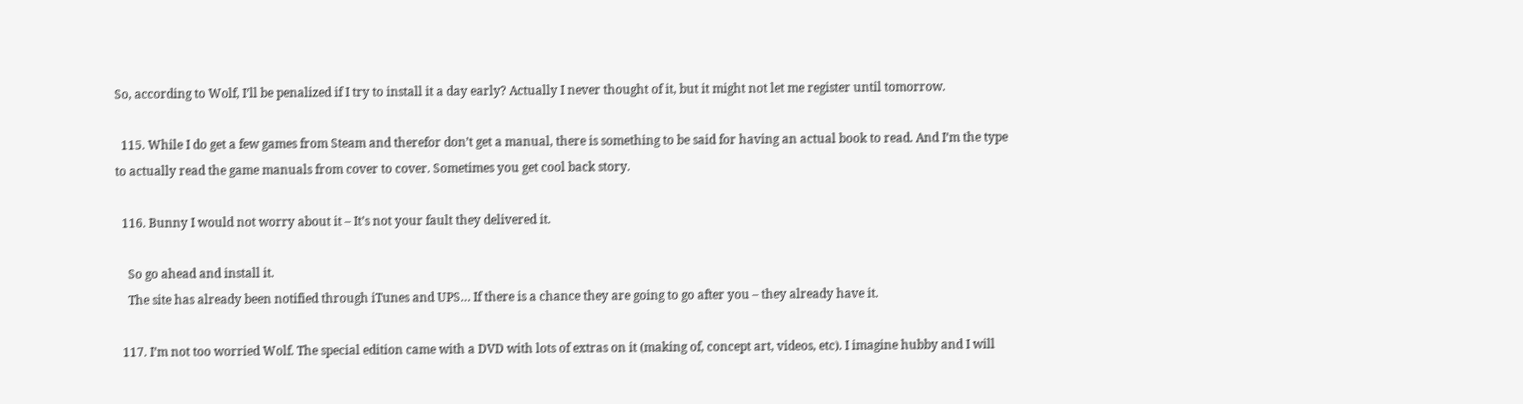So, according to Wolf, I’ll be penalized if I try to install it a day early? Actually I never thought of it, but it might not let me register until tomorrow.

  115. While I do get a few games from Steam and therefor don’t get a manual, there is something to be said for having an actual book to read. And I’m the type to actually read the game manuals from cover to cover. Sometimes you get cool back story.

  116. Bunny I would not worry about it – It’s not your fault they delivered it.

    So go ahead and install it.
    The site has already been notified through iTunes and UPS… If there is a chance they are going to go after you – they already have it.

  117. I’m not too worried Wolf. The special edition came with a DVD with lots of extras on it (making of, concept art, videos, etc). I imagine hubby and I will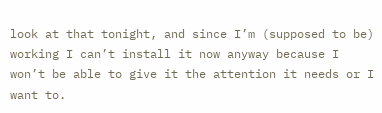look at that tonight, and since I’m (supposed to be) working I can’t install it now anyway because I won’t be able to give it the attention it needs or I want to.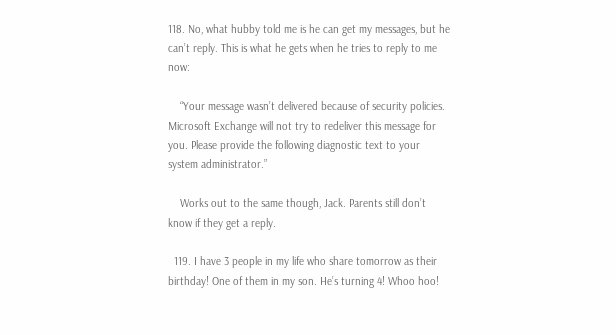118. No, what hubby told me is he can get my messages, but he can’t reply. This is what he gets when he tries to reply to me now:

    “Your message wasn’t delivered because of security policies. Microsoft Exchange will not try to redeliver this message for you. Please provide the following diagnostic text to your system administrator.”

    Works out to the same though, Jack. Parents still don’t know if they get a reply.

  119. I have 3 people in my life who share tomorrow as their birthday! One of them in my son. He’s turning 4! Whoo hoo!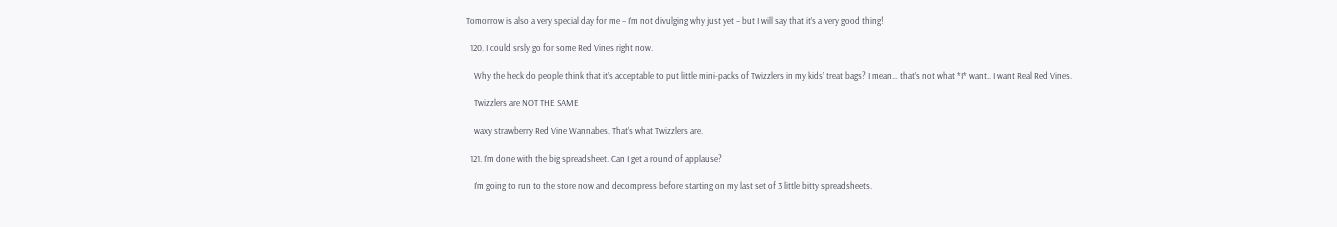Tomorrow is also a very special day for me – I’m not divulging why just yet – but I will say that it’s a very good thing!

  120. I could srsly go for some Red Vines right now.

    Why the heck do people think that it’s acceptable to put little mini-packs of Twizzlers in my kids’ treat bags? I mean… that’s not what *I* want.. I want Real Red Vines.

    Twizzlers are NOT THE SAME

    waxy strawberry Red Vine Wannabes. That’s what Twizzlers are.

  121. I’m done with the big spreadsheet. Can I get a round of applause?

    I’m going to run to the store now and decompress before starting on my last set of 3 little bitty spreadsheets.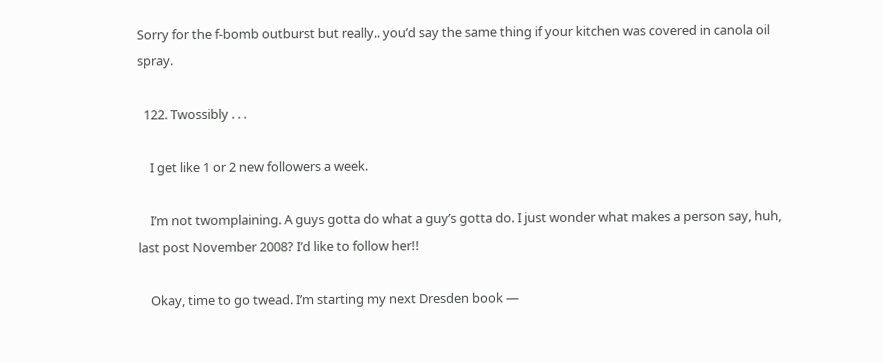Sorry for the f-bomb outburst but really.. you’d say the same thing if your kitchen was covered in canola oil spray.

  122. Twossibly . . .

    I get like 1 or 2 new followers a week.

    I’m not twomplaining. A guys gotta do what a guy’s gotta do. I just wonder what makes a person say, huh, last post November 2008? I’d like to follow her!!

    Okay, time to go twead. I’m starting my next Dresden book —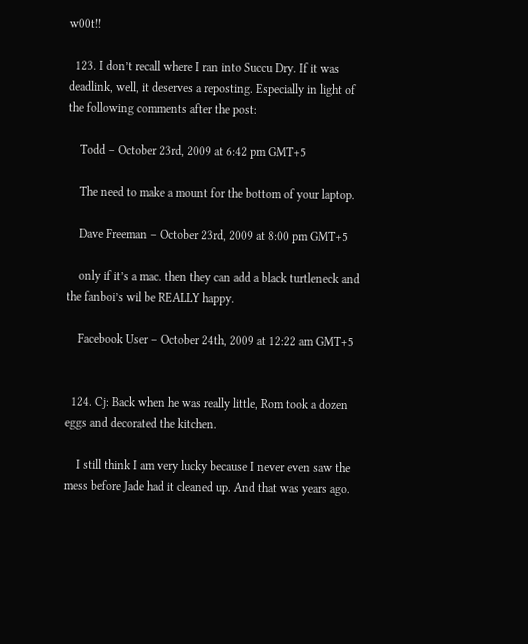w00t!!

  123. I don’t recall where I ran into Succu Dry. If it was deadlink, well, it deserves a reposting. Especially in light of the following comments after the post:

    Todd – October 23rd, 2009 at 6:42 pm GMT+5

    The need to make a mount for the bottom of your laptop.

    Dave Freeman – October 23rd, 2009 at 8:00 pm GMT+5

    only if it’s a mac. then they can add a black turtleneck and the fanboi’s wil be REALLY happy.

    Facebook User – October 24th, 2009 at 12:22 am GMT+5


  124. Cj: Back when he was really little, Rom took a dozen eggs and decorated the kitchen.

    I still think I am very lucky because I never even saw the mess before Jade had it cleaned up. And that was years ago.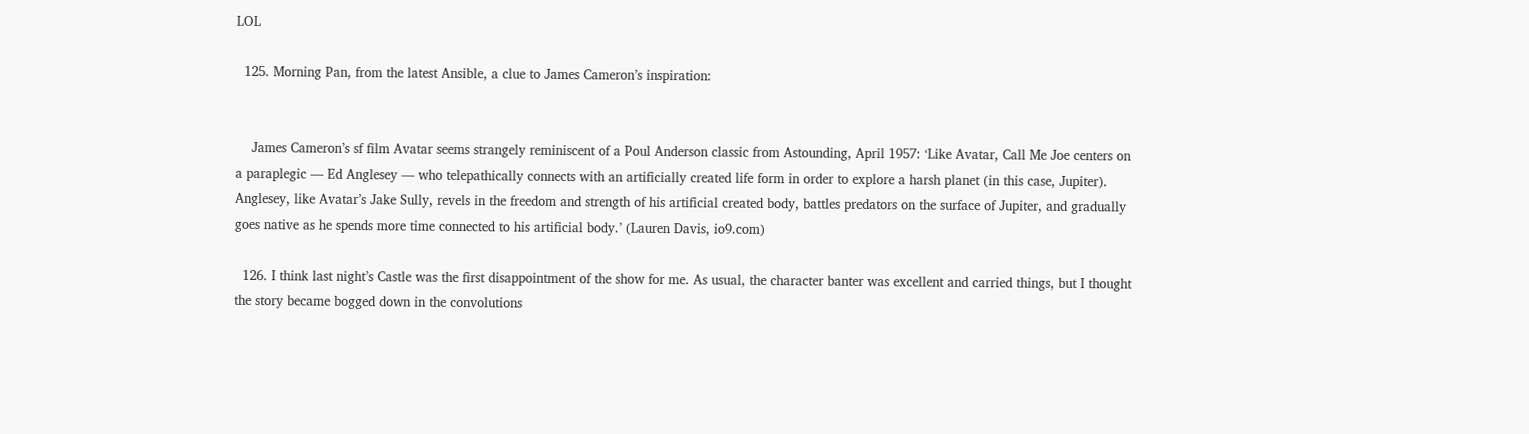LOL

  125. Morning Pan, from the latest Ansible, a clue to James Cameron’s inspiration:


    James Cameron’s sf film Avatar seems strangely reminiscent of a Poul Anderson classic from Astounding, April 1957: ‘Like Avatar, Call Me Joe centers on a paraplegic — Ed Anglesey — who telepathically connects with an artificially created life form in order to explore a harsh planet (in this case, Jupiter). Anglesey, like Avatar’s Jake Sully, revels in the freedom and strength of his artificial created body, battles predators on the surface of Jupiter, and gradually goes native as he spends more time connected to his artificial body.’ (Lauren Davis, io9.com)

  126. I think last night’s Castle was the first disappointment of the show for me. As usual, the character banter was excellent and carried things, but I thought the story became bogged down in the convolutions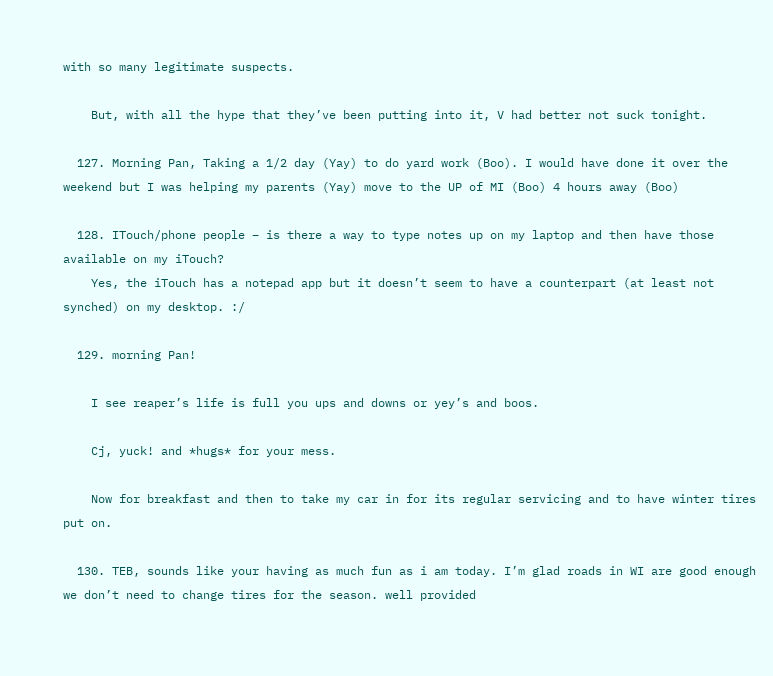with so many legitimate suspects.

    But, with all the hype that they’ve been putting into it, V had better not suck tonight.

  127. Morning Pan, Taking a 1/2 day (Yay) to do yard work (Boo). I would have done it over the weekend but I was helping my parents (Yay) move to the UP of MI (Boo) 4 hours away (Boo)

  128. ITouch/phone people – is there a way to type notes up on my laptop and then have those available on my iTouch?
    Yes, the iTouch has a notepad app but it doesn’t seem to have a counterpart (at least not synched) on my desktop. :/

  129. morning Pan!

    I see reaper’s life is full you ups and downs or yey’s and boos.

    Cj, yuck! and *hugs* for your mess.

    Now for breakfast and then to take my car in for its regular servicing and to have winter tires put on.

  130. TEB, sounds like your having as much fun as i am today. I’m glad roads in WI are good enough we don’t need to change tires for the season. well provided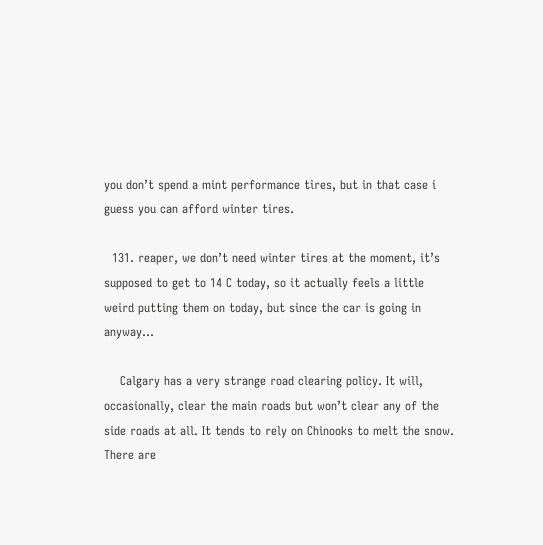you don’t spend a mint performance tires, but in that case i guess you can afford winter tires.

  131. reaper, we don’t need winter tires at the moment, it’s supposed to get to 14 C today, so it actually feels a little weird putting them on today, but since the car is going in anyway…

    Calgary has a very strange road clearing policy. It will, occasionally, clear the main roads but won’t clear any of the side roads at all. It tends to rely on Chinooks to melt the snow. There are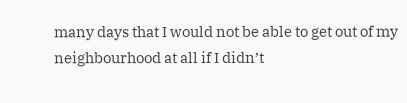many days that I would not be able to get out of my neighbourhood at all if I didn’t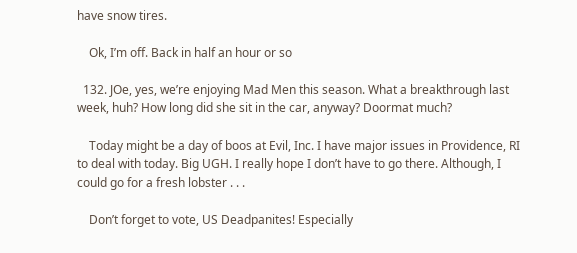have snow tires.

    Ok, I’m off. Back in half an hour or so

  132. JOe, yes, we’re enjoying Mad Men this season. What a breakthrough last week, huh? How long did she sit in the car, anyway? Doormat much?

    Today might be a day of boos at Evil, Inc. I have major issues in Providence, RI to deal with today. Big UGH. I really hope I don’t have to go there. Although, I could go for a fresh lobster . . .

    Don’t forget to vote, US Deadpanites! Especially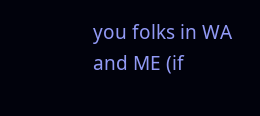you folks in WA and ME (if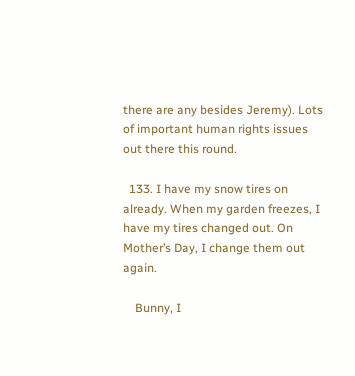there are any besides Jeremy). Lots of important human rights issues out there this round.

  133. I have my snow tires on already. When my garden freezes, I have my tires changed out. On Mother’s Day, I change them out again.

    Bunny, I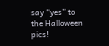say “yes” to the Halloween pics!